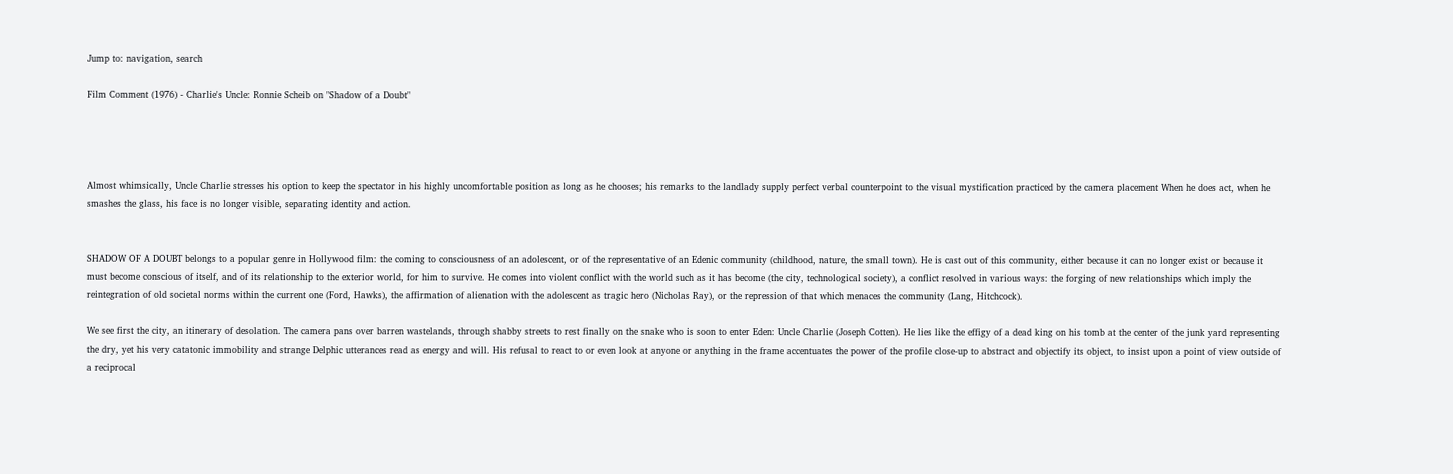Jump to: navigation, search

Film Comment (1976) - Charlie's Uncle: Ronnie Scheib on "Shadow of a Doubt"




Almost whimsically, Uncle Charlie stresses his option to keep the spectator in his highly uncomfortable position as long as he chooses; his remarks to the landlady supply perfect verbal counterpoint to the visual mystification practiced by the camera placement When he does act, when he smashes the glass, his face is no longer visible, separating identity and action.


SHADOW OF A DOUBT belongs to a popular genre in Hollywood film: the coming to consciousness of an adolescent, or of the representative of an Edenic community (childhood, nature, the small town). He is cast out of this community, either because it can no longer exist or because it must become conscious of itself, and of its relationship to the exterior world, for him to survive. He comes into violent conflict with the world such as it has become (the city, technological society), a conflict resolved in various ways: the forging of new relationships which imply the reintegration of old societal norms within the current one (Ford, Hawks), the affirmation of alienation with the adolescent as tragic hero (Nicholas Ray), or the repression of that which menaces the community (Lang, Hitchcock).

We see first the city, an itinerary of desolation. The camera pans over barren wastelands, through shabby streets to rest finally on the snake who is soon to enter Eden: Uncle Charlie (Joseph Cotten). He lies like the effigy of a dead king on his tomb at the center of the junk yard representing the dry, yet his very catatonic immobility and strange Delphic utterances read as energy and will. His refusal to react to or even look at anyone or anything in the frame accentuates the power of the profile close-up to abstract and objectify its object, to insist upon a point of view outside of a reciprocal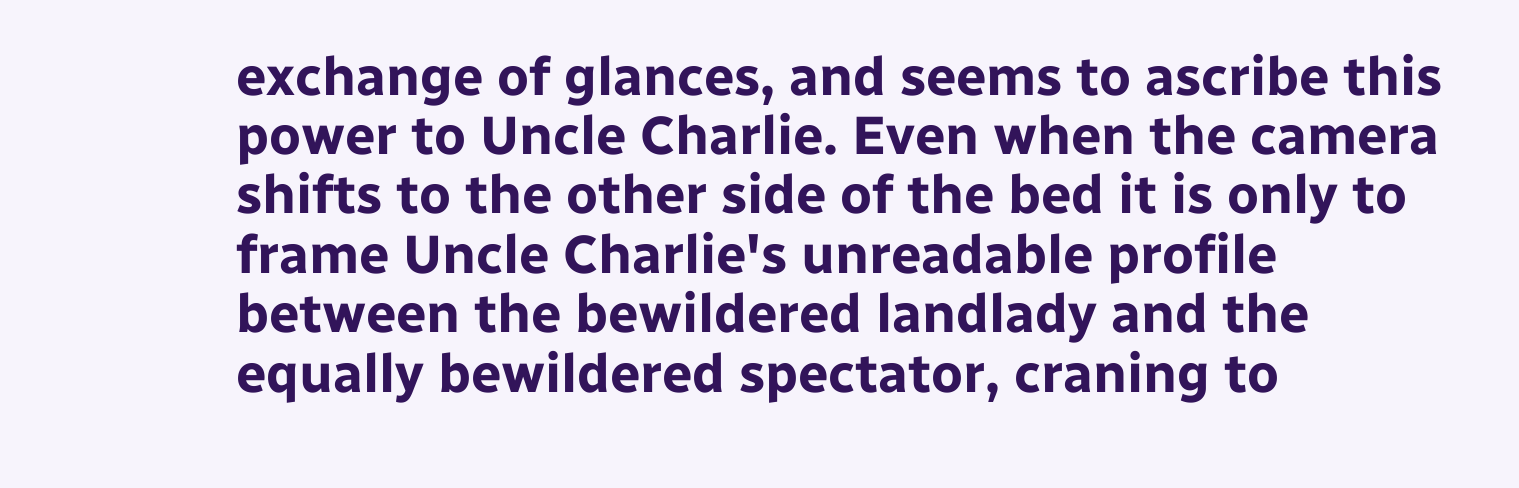exchange of glances, and seems to ascribe this power to Uncle Charlie. Even when the camera shifts to the other side of the bed it is only to frame Uncle Charlie's unreadable profile between the bewildered landlady and the equally bewildered spectator, craning to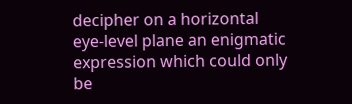decipher on a horizontal eye-level plane an enigmatic expression which could only be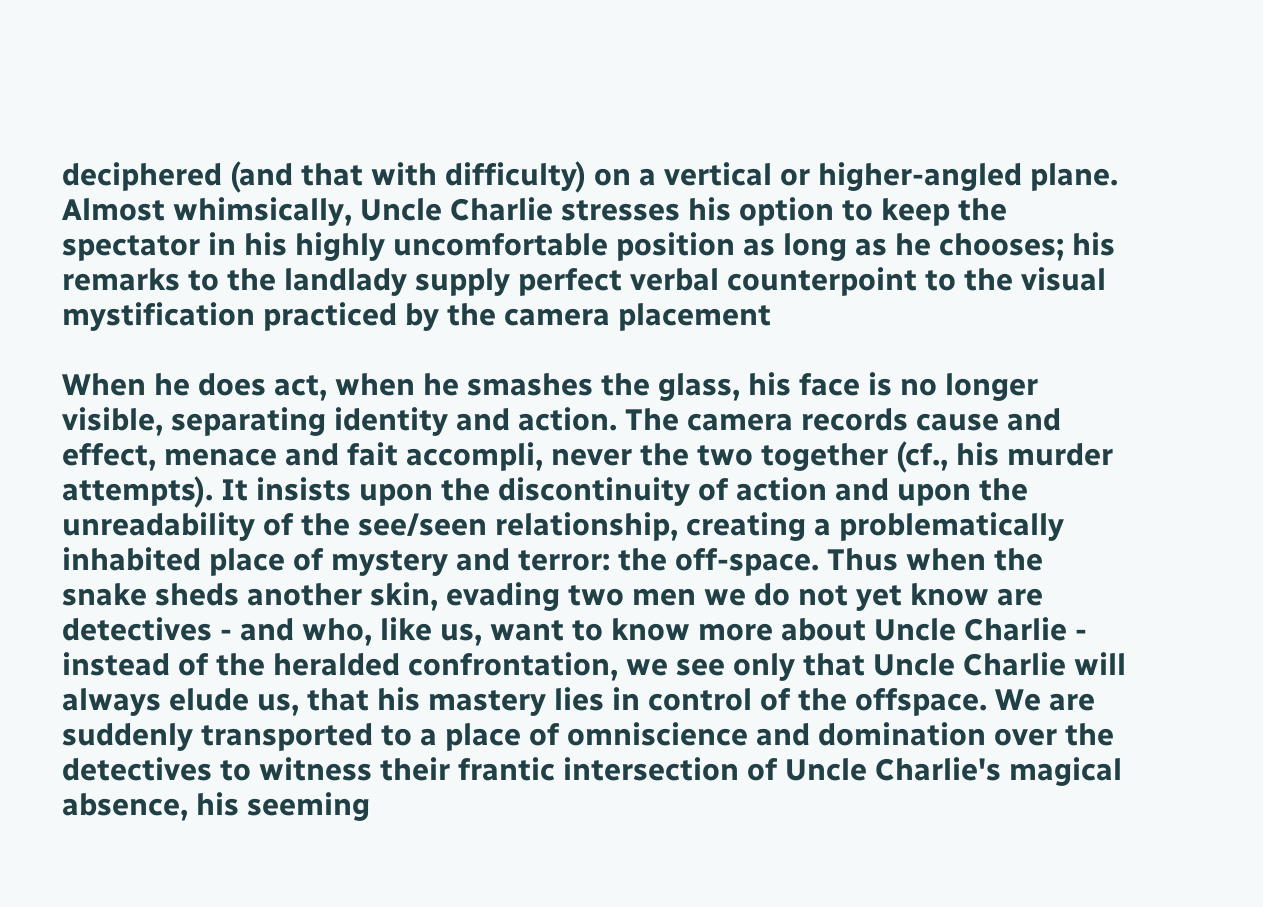deciphered (and that with difficulty) on a vertical or higher-angled plane. Almost whimsically, Uncle Charlie stresses his option to keep the spectator in his highly uncomfortable position as long as he chooses; his remarks to the landlady supply perfect verbal counterpoint to the visual mystification practiced by the camera placement

When he does act, when he smashes the glass, his face is no longer visible, separating identity and action. The camera records cause and effect, menace and fait accompli, never the two together (cf., his murder attempts). It insists upon the discontinuity of action and upon the unreadability of the see/seen relationship, creating a problematically inhabited place of mystery and terror: the off-space. Thus when the snake sheds another skin, evading two men we do not yet know are detectives - and who, like us, want to know more about Uncle Charlie - instead of the heralded confrontation, we see only that Uncle Charlie will always elude us, that his mastery lies in control of the offspace. We are suddenly transported to a place of omniscience and domination over the detectives to witness their frantic intersection of Uncle Charlie's magical absence, his seeming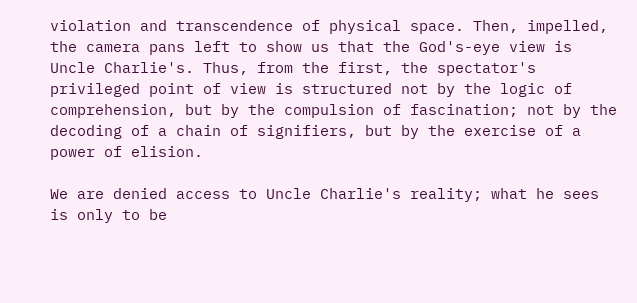violation and transcendence of physical space. Then, impelled, the camera pans left to show us that the God's-eye view is Uncle Charlie's. Thus, from the first, the spectator's privileged point of view is structured not by the logic of comprehension, but by the compulsion of fascination; not by the decoding of a chain of signifiers, but by the exercise of a power of elision.

We are denied access to Uncle Charlie's reality; what he sees is only to be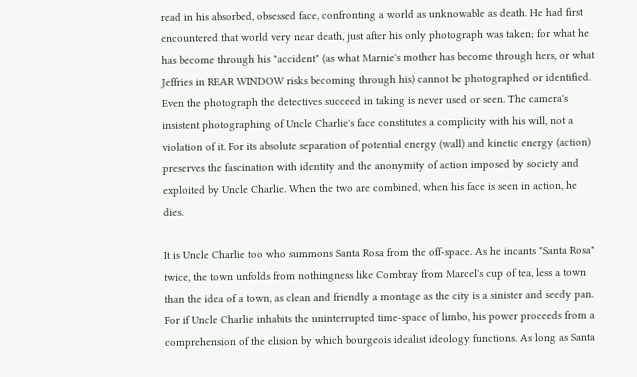read in his absorbed, obsessed face, confronting a world as unknowable as death. He had first encountered that world very near death, just after his only photograph was taken; for what he has become through his "accident" (as what Marnie's mother has become through hers, or what Jeffries in REAR WINDOW risks becoming through his) cannot be photographed or identified. Even the photograph the detectives succeed in taking is never used or seen. The camera's insistent photographing of Uncle Charlie's face constitutes a complicity with his will, not a violation of it. For its absolute separation of potential energy (wall) and kinetic energy (action) preserves the fascination with identity and the anonymity of action imposed by society and exploited by Uncle Charlie. When the two are combined, when his face is seen in action, he dies.

It is Uncle Charlie too who summons Santa Rosa from the off-space. As he incants "Santa Rosa" twice, the town unfolds from nothingness like Combray from Marcel's cup of tea, less a town than the idea of a town, as clean and friendly a montage as the city is a sinister and seedy pan. For if Uncle Charlie inhabits the uninterrupted time-space of limbo, his power proceeds from a comprehension of the elision by which bourgeois idealist ideology functions. As long as Santa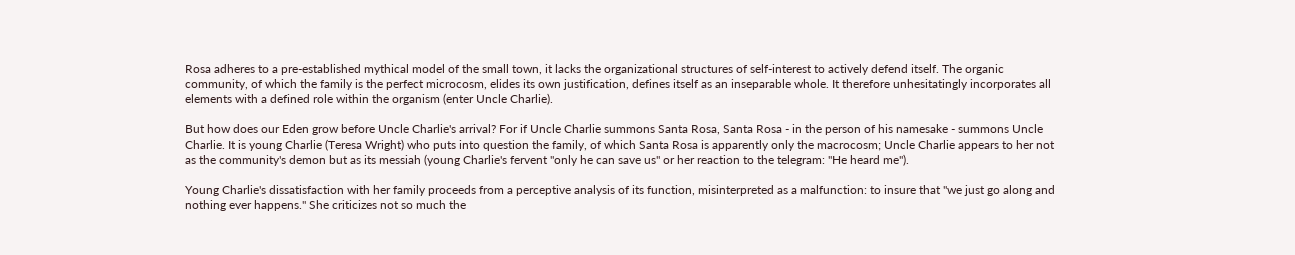Rosa adheres to a pre-established mythical model of the small town, it lacks the organizational structures of self-interest to actively defend itself. The organic community, of which the family is the perfect microcosm, elides its own justification, defines itself as an inseparable whole. It therefore unhesitatingly incorporates all elements with a defined role within the organism (enter Uncle Charlie).

But how does our Eden grow before Uncle Charlie's arrival? For if Uncle Charlie summons Santa Rosa, Santa Rosa - in the person of his namesake - summons Uncle Charlie. It is young Charlie (Teresa Wright) who puts into question the family, of which Santa Rosa is apparently only the macrocosm; Uncle Charlie appears to her not as the community's demon but as its messiah (young Charlie's fervent "only he can save us" or her reaction to the telegram: "He heard me").

Young Charlie's dissatisfaction with her family proceeds from a perceptive analysis of its function, misinterpreted as a malfunction: to insure that "we just go along and nothing ever happens." She criticizes not so much the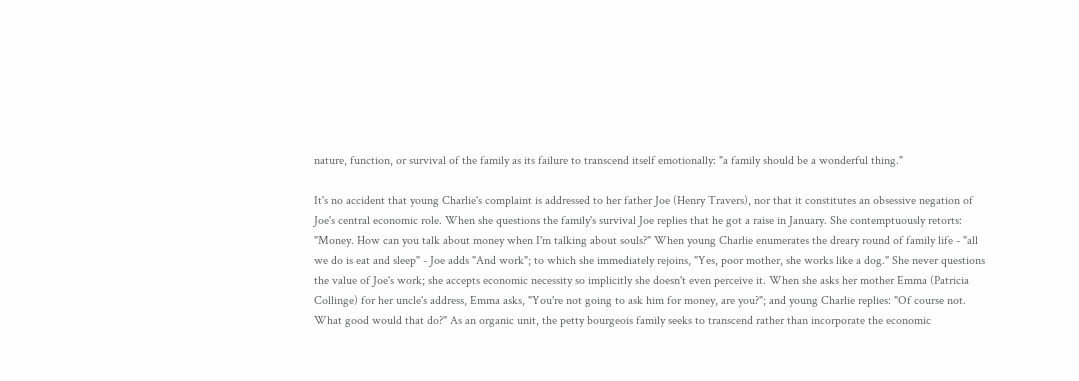nature, function, or survival of the family as its failure to transcend itself emotionally: "a family should be a wonderful thing."

It's no accident that young Charlie's complaint is addressed to her father Joe (Henry Travers), nor that it constitutes an obsessive negation of Joe's central economic role. When she questions the family's survival Joe replies that he got a raise in January. She contemptuously retorts: "Money. How can you talk about money when I'm talking about souls?" When young Charlie enumerates the dreary round of family life - "all we do is eat and sleep" - Joe adds "And work"; to which she immediately rejoins, "Yes, poor mother, she works like a dog." She never questions the value of Joe's work; she accepts economic necessity so implicitly she doesn't even perceive it. When she asks her mother Emma (Patricia Collinge) for her uncle's address, Emma asks, "You're not going to ask him for money, are you?"; and young Charlie replies: "Of course not. What good would that do?" As an organic unit, the petty bourgeois family seeks to transcend rather than incorporate the economic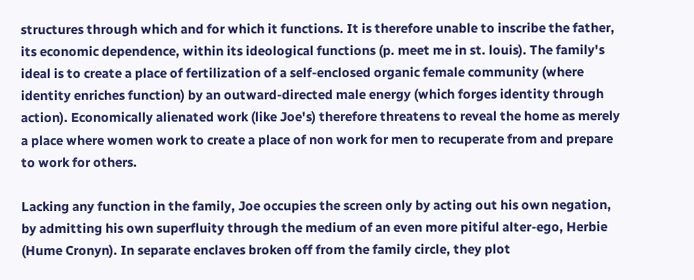structures through which and for which it functions. It is therefore unable to inscribe the father, its economic dependence, within its ideological functions (p. meet me in st. louis). The family's ideal is to create a place of fertilization of a self-enclosed organic female community (where identity enriches function) by an outward-directed male energy (which forges identity through action). Economically alienated work (like Joe's) therefore threatens to reveal the home as merely a place where women work to create a place of non work for men to recuperate from and prepare to work for others.

Lacking any function in the family, Joe occupies the screen only by acting out his own negation, by admitting his own superfluity through the medium of an even more pitiful alter-ego, Herbie (Hume Cronyn). In separate enclaves broken off from the family circle, they plot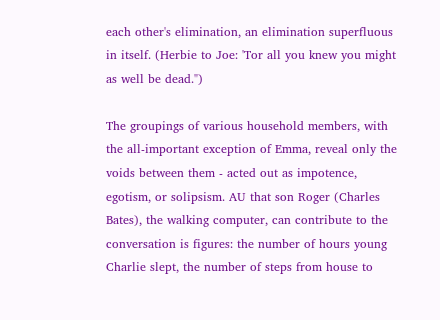each other's elimination, an elimination superfluous in itself. (Herbie to Joe: 'Tor all you knew you might as well be dead.")

The groupings of various household members, with the all-important exception of Emma, reveal only the voids between them - acted out as impotence, egotism, or solipsism. AU that son Roger (Charles Bates), the walking computer, can contribute to the conversation is figures: the number of hours young Charlie slept, the number of steps from house to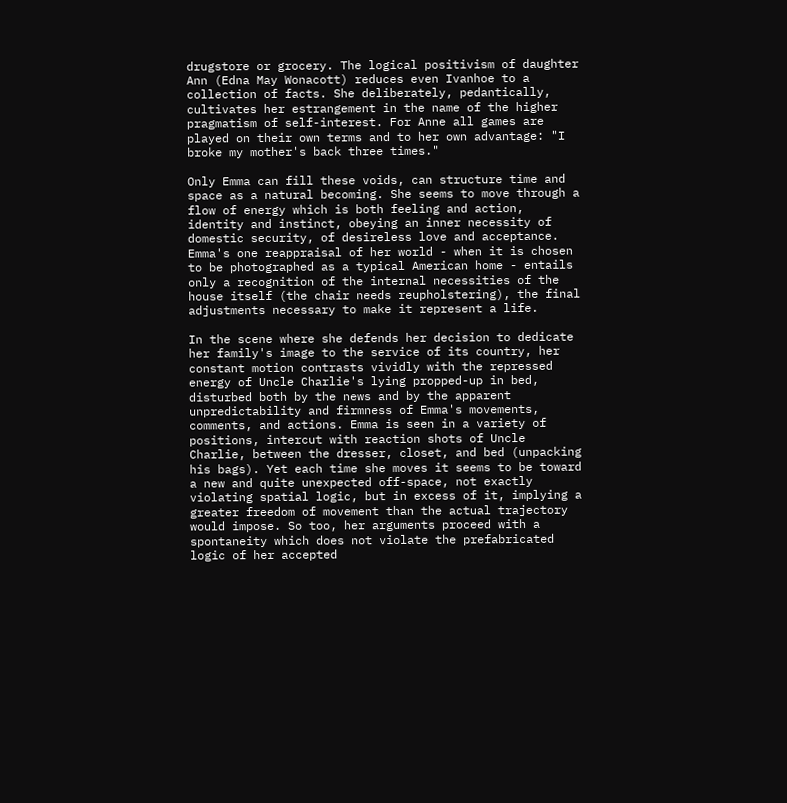drugstore or grocery. The logical positivism of daughter Ann (Edna May Wonacott) reduces even Ivanhoe to a collection of facts. She deliberately, pedantically, cultivates her estrangement in the name of the higher pragmatism of self-interest. For Anne all games are played on their own terms and to her own advantage: "I broke my mother's back three times."

Only Emma can fill these voids, can structure time and space as a natural becoming. She seems to move through a flow of energy which is both feeling and action, identity and instinct, obeying an inner necessity of domestic security, of desireless love and acceptance. Emma's one reappraisal of her world - when it is chosen to be photographed as a typical American home - entails only a recognition of the internal necessities of the house itself (the chair needs reupholstering), the final adjustments necessary to make it represent a life.

In the scene where she defends her decision to dedicate her family's image to the service of its country, her constant motion contrasts vividly with the repressed energy of Uncle Charlie's lying propped-up in bed, disturbed both by the news and by the apparent unpredictability and firmness of Emma's movements, comments, and actions. Emma is seen in a variety of positions, intercut with reaction shots of Uncle Charlie, between the dresser, closet, and bed (unpacking his bags). Yet each time she moves it seems to be toward a new and quite unexpected off-space, not exactly violating spatial logic, but in excess of it, implying a greater freedom of movement than the actual trajectory would impose. So too, her arguments proceed with a spontaneity which does not violate the prefabricated logic of her accepted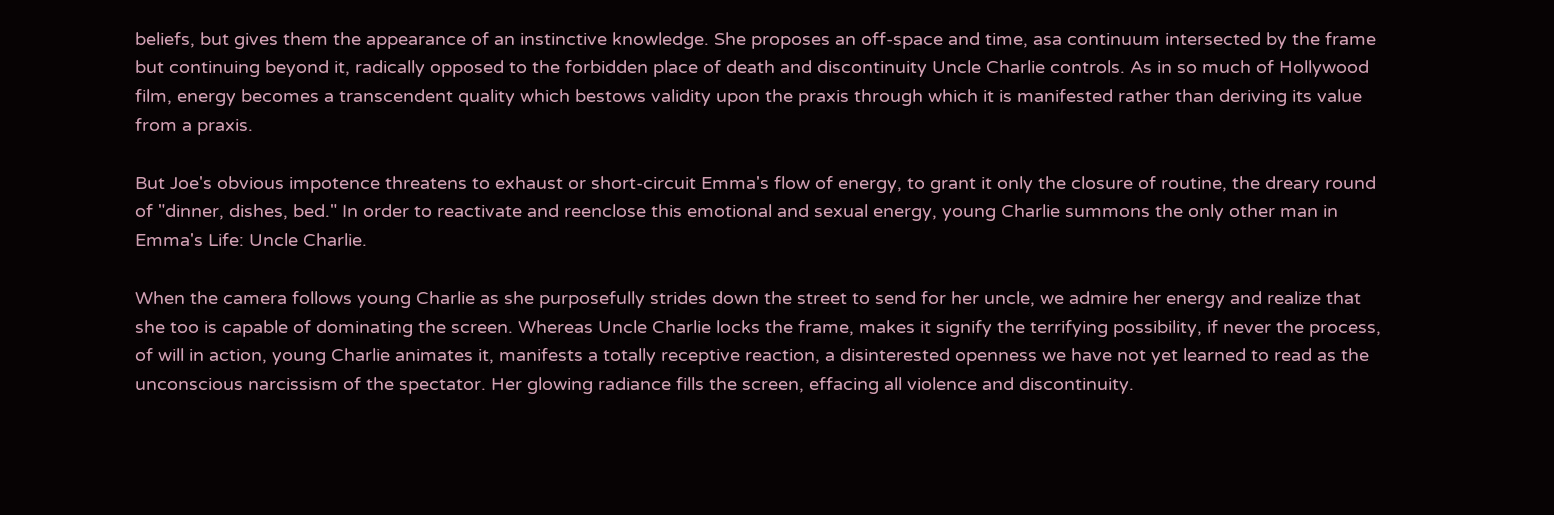beliefs, but gives them the appearance of an instinctive knowledge. She proposes an off-space and time, asa continuum intersected by the frame but continuing beyond it, radically opposed to the forbidden place of death and discontinuity Uncle Charlie controls. As in so much of Hollywood film, energy becomes a transcendent quality which bestows validity upon the praxis through which it is manifested rather than deriving its value from a praxis.

But Joe's obvious impotence threatens to exhaust or short-circuit Emma's flow of energy, to grant it only the closure of routine, the dreary round of "dinner, dishes, bed." In order to reactivate and reenclose this emotional and sexual energy, young Charlie summons the only other man in Emma's Life: Uncle Charlie.

When the camera follows young Charlie as she purposefully strides down the street to send for her uncle, we admire her energy and realize that she too is capable of dominating the screen. Whereas Uncle Charlie locks the frame, makes it signify the terrifying possibility, if never the process, of will in action, young Charlie animates it, manifests a totally receptive reaction, a disinterested openness we have not yet learned to read as the unconscious narcissism of the spectator. Her glowing radiance fills the screen, effacing all violence and discontinuity.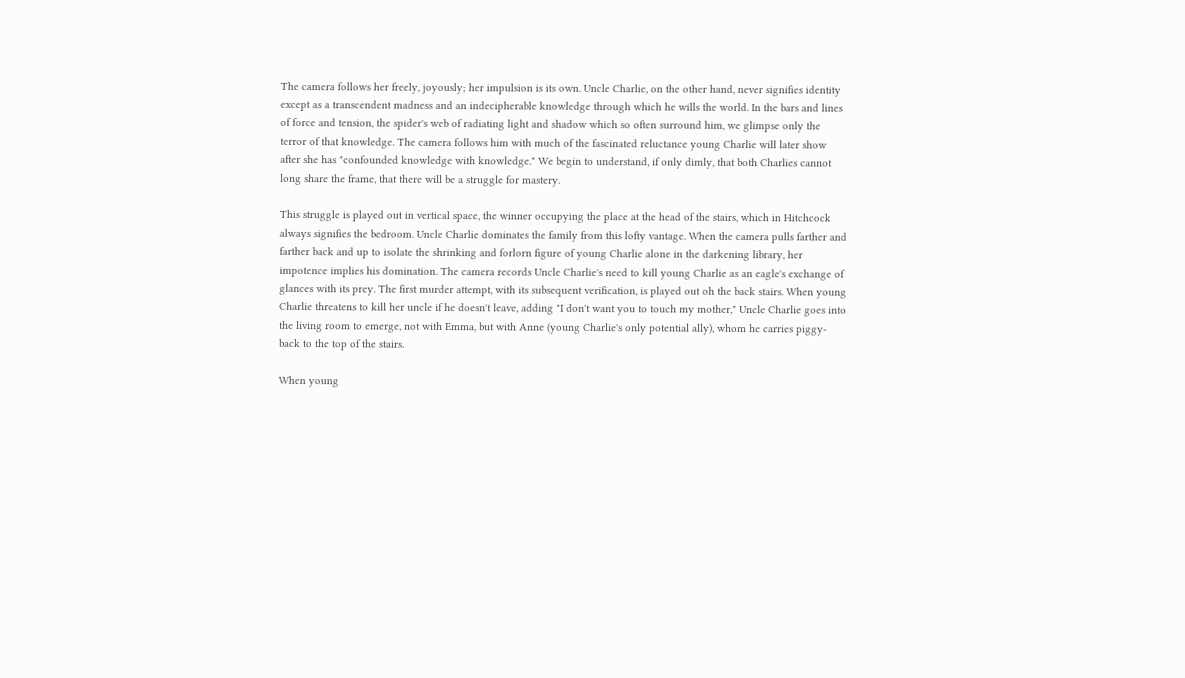The camera follows her freely, joyously; her impulsion is its own. Uncle Charlie, on the other hand, never signifies identity except as a transcendent madness and an indecipherable knowledge through which he wills the world. In the bars and lines of force and tension, the spider's web of radiating light and shadow which so often surround him, we glimpse only the terror of that knowledge. The camera follows him with much of the fascinated reluctance young Charlie will later show after she has "confounded knowledge with knowledge." We begin to understand, if only dimly, that both Charlies cannot long share the frame, that there will be a struggle for mastery.

This struggle is played out in vertical space, the winner occupying the place at the head of the stairs, which in Hitchcock always signifies the bedroom. Uncle Charlie dominates the family from this lofty vantage. When the camera pulls farther and farther back and up to isolate the shrinking and forlorn figure of young Charlie alone in the darkening library, her impotence implies his domination. The camera records Uncle Charlie's need to kill young Charlie as an eagle's exchange of glances with its prey. The first murder attempt, with its subsequent verification, is played out oh the back stairs. When young Charlie threatens to kill her uncle if he doesn't leave, adding "I don't want you to touch my mother," Uncle Charlie goes into the living room to emerge, not with Emma, but with Anne (young Charlie's only potential ally), whom he carries piggy-back to the top of the stairs.

When young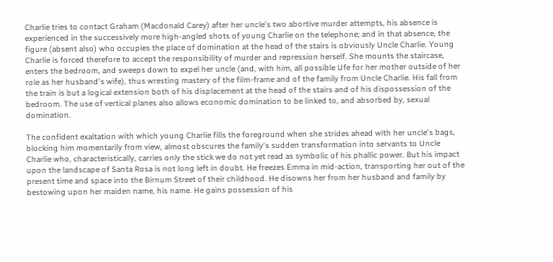Charlie tries to contact Graham (Macdonald Carey) after her uncle's two abortive murder attempts, his absence is experienced in the successively more high-angled shots of young Charlie on the telephone; and in that absence, the figure (absent also) who occupies the place of domination at the head of the stairs is obviously Uncle Charlie. Young Charlie is forced therefore to accept the responsibility of murder and repression herself. She mounts the staircase, enters the bedroom, and sweeps down to expel her uncle (and, with him, all possible Ufe for her mother outside of her role as her husband's wife), thus wresting mastery of the film-frame and of the family from Uncle Charlie. His fall from the train is but a logical extension both of his displacement at the head of the stairs and of his dispossession of the bedroom. The use of vertical planes also allows economic domination to be linked to, and absorbed by, sexual domination.

The confident exaltation with which young Charlie fills the foreground when she strides ahead with her uncle's bags, blocking him momentarily from view, almost obscures the family's sudden transformation into servants to Uncle Charlie who, characteristically, carries only the stick we do not yet read as symbolic of his phallic power. But his impact upon the landscape of Santa Rosa is not long left in doubt. He freezes Emma in mid-action, transporting her out of the present time and space into the Birnum Street of their childhood. He disowns her from her husband and family by bestowing upon her maiden name, his name. He gains possession of his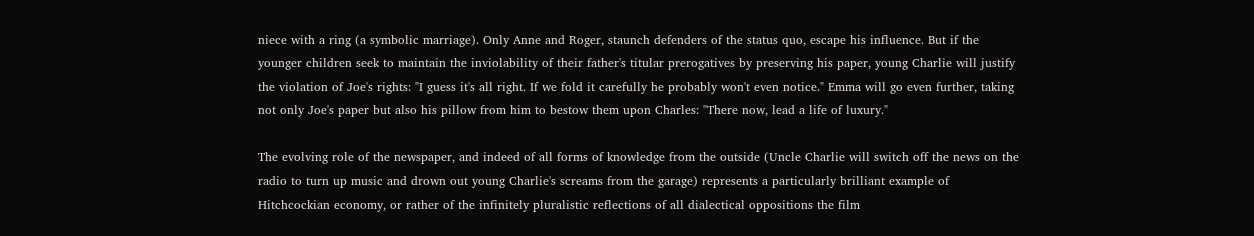niece with a ring (a symbolic marriage). Only Anne and Roger, staunch defenders of the status quo, escape his influence. But if the younger children seek to maintain the inviolability of their father's titular prerogatives by preserving his paper, young Charlie will justify the violation of Joe's rights: "I guess it's all right. If we fold it carefully he probably won't even notice." Emma will go even further, taking not only Joe's paper but also his pillow from him to bestow them upon Charles: "There now, lead a life of luxury."

The evolving role of the newspaper, and indeed of all forms of knowledge from the outside (Uncle Charlie will switch off the news on the radio to turn up music and drown out young Charlie's screams from the garage) represents a particularly brilliant example of Hitchcockian economy, or rather of the infinitely pluralistic reflections of all dialectical oppositions the film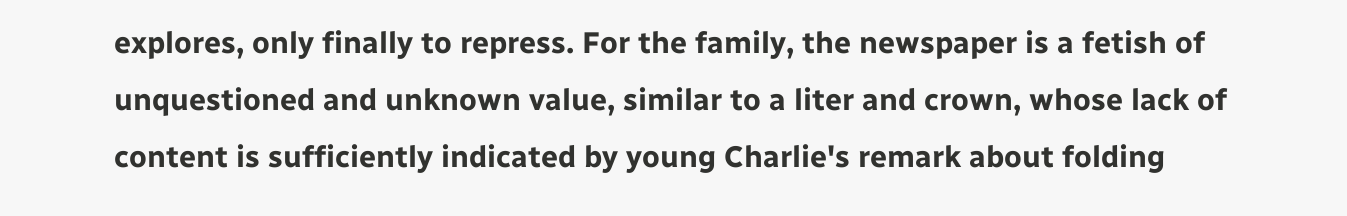explores, only finally to repress. For the family, the newspaper is a fetish of unquestioned and unknown value, similar to a liter and crown, whose lack of content is sufficiently indicated by young Charlie's remark about folding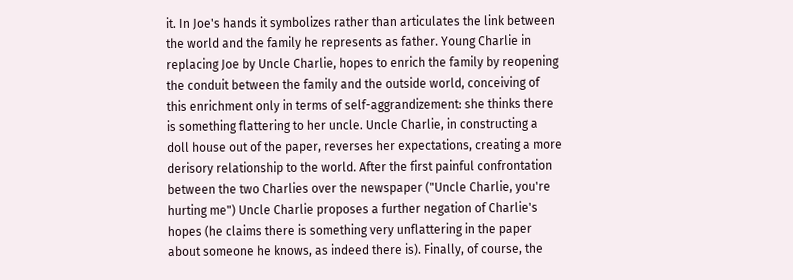it. In Joe's hands it symbolizes rather than articulates the link between the world and the family he represents as father. Young Charlie in replacing Joe by Uncle Charlie, hopes to enrich the family by reopening the conduit between the family and the outside world, conceiving of this enrichment only in terms of self-aggrandizement: she thinks there is something flattering to her uncle. Uncle Charlie, in constructing a doll house out of the paper, reverses her expectations, creating a more derisory relationship to the world. After the first painful confrontation between the two Charlies over the newspaper ("Uncle Charlie, you're hurting me") Uncle Charlie proposes a further negation of Charlie's hopes (he claims there is something very unflattering in the paper about someone he knows, as indeed there is). Finally, of course, the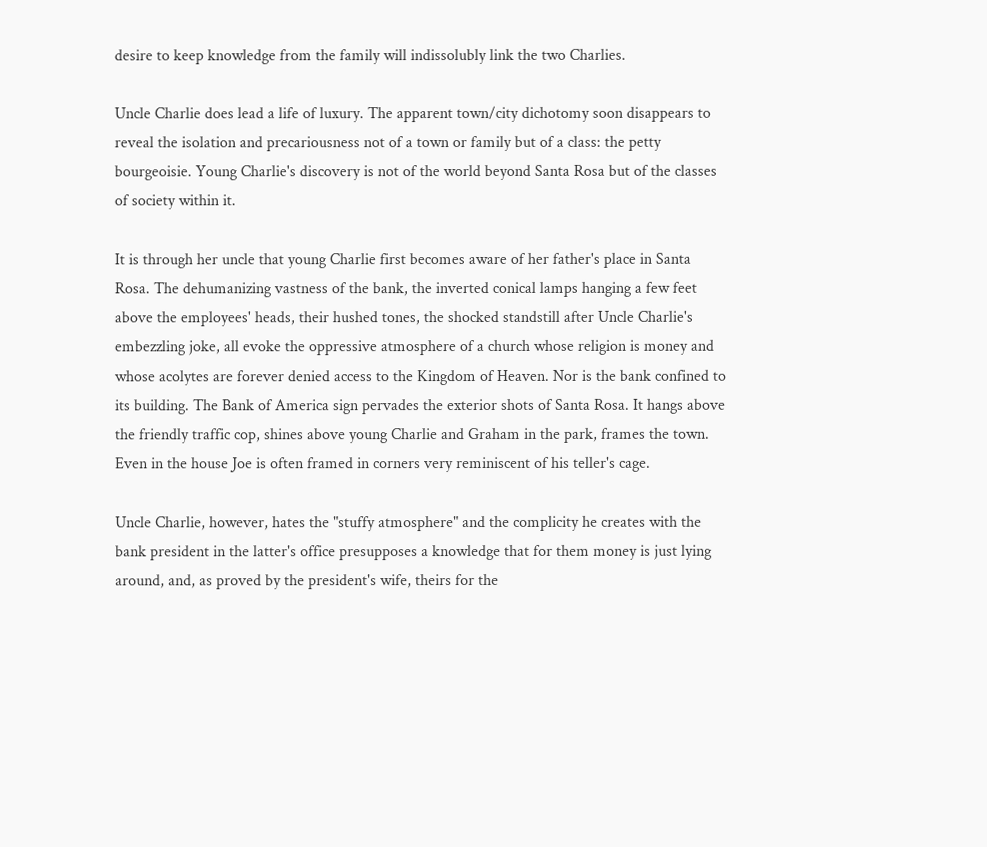desire to keep knowledge from the family will indissolubly link the two Charlies.

Uncle Charlie does lead a life of luxury. The apparent town/city dichotomy soon disappears to reveal the isolation and precariousness not of a town or family but of a class: the petty bourgeoisie. Young Charlie's discovery is not of the world beyond Santa Rosa but of the classes of society within it.

It is through her uncle that young Charlie first becomes aware of her father's place in Santa Rosa. The dehumanizing vastness of the bank, the inverted conical lamps hanging a few feet above the employees' heads, their hushed tones, the shocked standstill after Uncle Charlie's embezzling joke, all evoke the oppressive atmosphere of a church whose religion is money and whose acolytes are forever denied access to the Kingdom of Heaven. Nor is the bank confined to its building. The Bank of America sign pervades the exterior shots of Santa Rosa. It hangs above the friendly traffic cop, shines above young Charlie and Graham in the park, frames the town. Even in the house Joe is often framed in corners very reminiscent of his teller's cage.

Uncle Charlie, however, hates the "stuffy atmosphere" and the complicity he creates with the bank president in the latter's office presupposes a knowledge that for them money is just lying around, and, as proved by the president's wife, theirs for the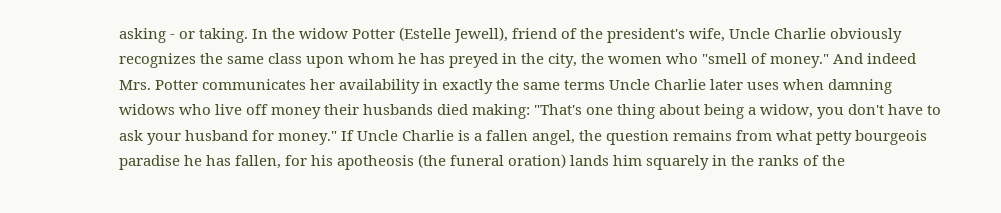asking - or taking. In the widow Potter (Estelle Jewell), friend of the president's wife, Uncle Charlie obviously recognizes the same class upon whom he has preyed in the city, the women who "smell of money." And indeed Mrs. Potter communicates her availability in exactly the same terms Uncle Charlie later uses when damning widows who live off money their husbands died making: "That's one thing about being a widow, you don't have to ask your husband for money." If Uncle Charlie is a fallen angel, the question remains from what petty bourgeois paradise he has fallen, for his apotheosis (the funeral oration) lands him squarely in the ranks of the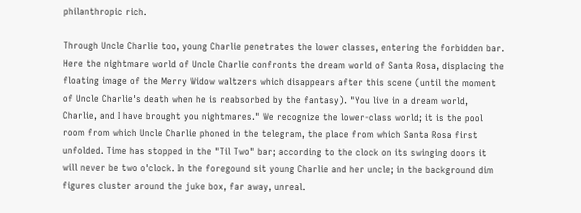philanthropic rich.

Through Uncle Charlie too, young Charlie penetrates the lower classes, entering the forbidden bar. Here the nightmare world of Uncle Charlie confronts the dream world of Santa Rosa, displacing the floating image of the Merry Widow waltzers which disappears after this scene (until the moment of Uncle Charlie's death when he is reabsorbed by the fantasy). "You live in a dream world, Charlie, and I have brought you nightmares." We recognize the lower-class world; it is the pool room from which Uncle Charlie phoned in the telegram, the place from which Santa Rosa first unfolded. Time has stopped in the "Til Two" bar; according to the clock on its swinging doors it will never be two o'clock. In the foregound sit young Charlie and her uncle; in the background dim figures cluster around the juke box, far away, unreal.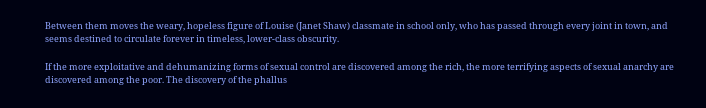Between them moves the weary, hopeless figure of Louise (Janet Shaw) classmate in school only, who has passed through every joint in town, and seems destined to circulate forever in timeless, lower-class obscurity.

If the more exploitative and dehumanizing forms of sexual control are discovered among the rich, the more terrifying aspects of sexual anarchy are discovered among the poor. The discovery of the phallus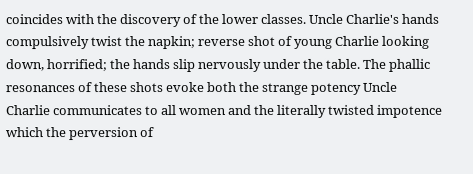coincides with the discovery of the lower classes. Uncle Charlie's hands compulsively twist the napkin; reverse shot of young Charlie looking down, horrified; the hands slip nervously under the table. The phallic resonances of these shots evoke both the strange potency Uncle Charlie communicates to all women and the literally twisted impotence which the perversion of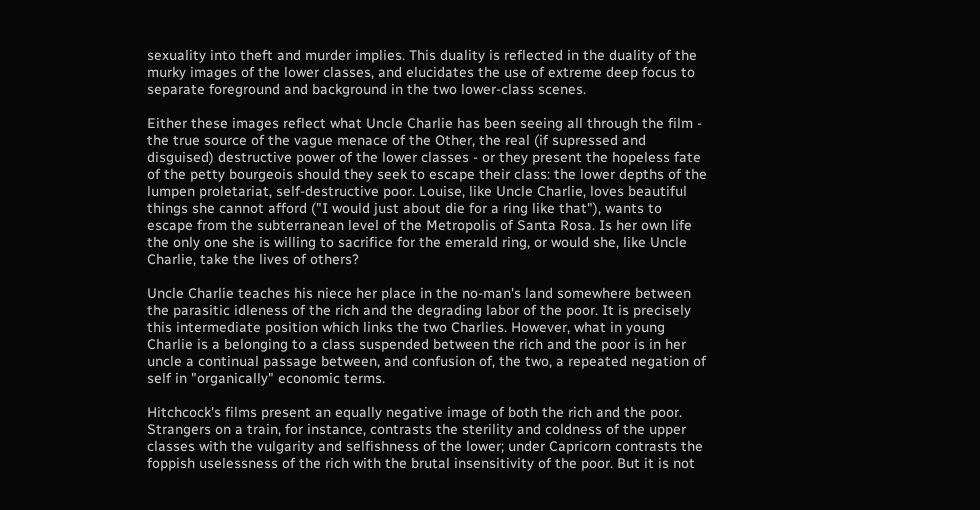sexuality into theft and murder implies. This duality is reflected in the duality of the murky images of the lower classes, and elucidates the use of extreme deep focus to separate foreground and background in the two lower-class scenes.

Either these images reflect what Uncle Charlie has been seeing all through the film - the true source of the vague menace of the Other, the real (if supressed and disguised) destructive power of the lower classes - or they present the hopeless fate of the petty bourgeois should they seek to escape their class: the lower depths of the lumpen proletariat, self-destructive poor. Louise, like Uncle Charlie, loves beautiful things she cannot afford ("I would just about die for a ring like that"), wants to escape from the subterranean level of the Metropolis of Santa Rosa. Is her own life the only one she is willing to sacrifice for the emerald ring, or would she, like Uncle Charlie, take the lives of others?

Uncle Charlie teaches his niece her place in the no-man's land somewhere between the parasitic idleness of the rich and the degrading labor of the poor. It is precisely this intermediate position which links the two Charlies. However, what in young Charlie is a belonging to a class suspended between the rich and the poor is in her uncle a continual passage between, and confusion of, the two, a repeated negation of self in "organically" economic terms.

Hitchcock's films present an equally negative image of both the rich and the poor. Strangers on a train, for instance, contrasts the sterility and coldness of the upper classes with the vulgarity and selfishness of the lower; under Capricorn contrasts the foppish uselessness of the rich with the brutal insensitivity of the poor. But it is not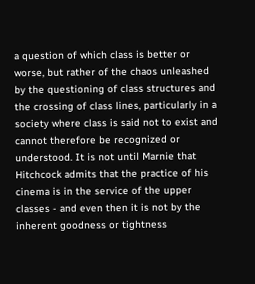a question of which class is better or worse, but rather of the chaos unleashed by the questioning of class structures and the crossing of class lines, particularly in a society where class is said not to exist and cannot therefore be recognized or understood. It is not until Marnie that Hitchcock admits that the practice of his cinema is in the service of the upper classes - and even then it is not by the inherent goodness or tightness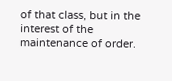of that class, but in the interest of the maintenance of order.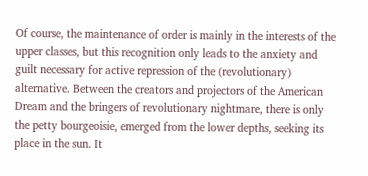Of course, the maintenance of order is mainly in the interests of the upper classes, but this recognition only leads to the anxiety and guilt necessary for active repression of the (revolutionary) alternative. Between the creators and projectors of the American Dream and the bringers of revolutionary nightmare, there is only the petty bourgeoisie, emerged from the lower depths, seeking its place in the sun. It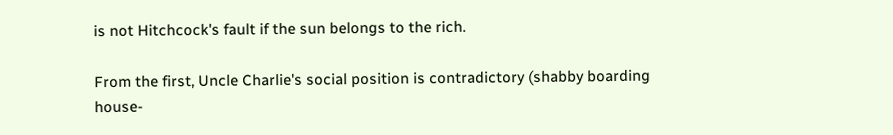is not Hitchcock's fault if the sun belongs to the rich.

From the first, Uncle Charlie's social position is contradictory (shabby boarding house-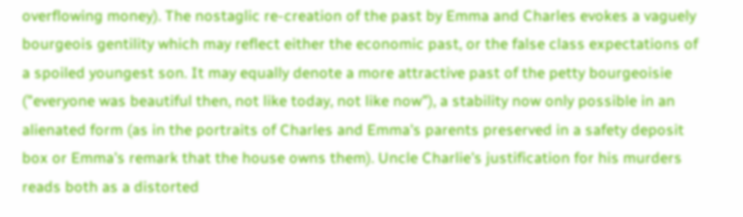overflowing money). The nostaglic re-creation of the past by Emma and Charles evokes a vaguely bourgeois gentility which may reflect either the economic past, or the false class expectations of a spoiled youngest son. It may equally denote a more attractive past of the petty bourgeoisie ("everyone was beautiful then, not like today, not like now"), a stability now only possible in an alienated form (as in the portraits of Charles and Emma's parents preserved in a safety deposit box or Emma's remark that the house owns them). Uncle Charlie's justification for his murders reads both as a distorted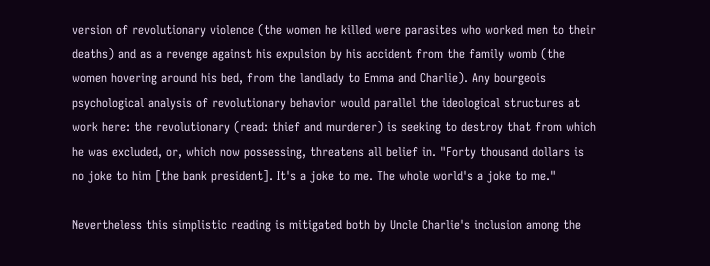version of revolutionary violence (the women he killed were parasites who worked men to their deaths) and as a revenge against his expulsion by his accident from the family womb (the women hovering around his bed, from the landlady to Emma and Charlie). Any bourgeois psychological analysis of revolutionary behavior would parallel the ideological structures at work here: the revolutionary (read: thief and murderer) is seeking to destroy that from which he was excluded, or, which now possessing, threatens all belief in. "Forty thousand dollars is no joke to him [the bank president]. It's a joke to me. The whole world's a joke to me."

Nevertheless this simplistic reading is mitigated both by Uncle Charlie's inclusion among the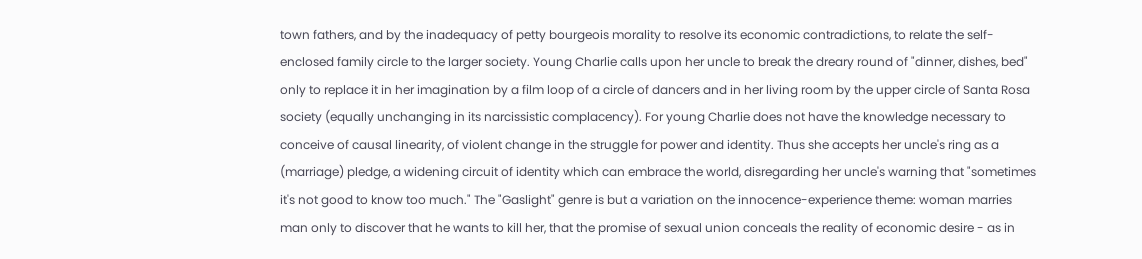town fathers, and by the inadequacy of petty bourgeois morality to resolve its economic contradictions, to relate the self-enclosed family circle to the larger society. Young Charlie calls upon her uncle to break the dreary round of "dinner, dishes, bed" only to replace it in her imagination by a film loop of a circle of dancers and in her living room by the upper circle of Santa Rosa society (equally unchanging in its narcissistic complacency). For young Charlie does not have the knowledge necessary to conceive of causal linearity, of violent change in the struggle for power and identity. Thus she accepts her uncle's ring as a (marriage) pledge, a widening circuit of identity which can embrace the world, disregarding her uncle's warning that "sometimes it's not good to know too much." The "Gaslight" genre is but a variation on the innocence-experience theme: woman marries man only to discover that he wants to kill her, that the promise of sexual union conceals the reality of economic desire - as in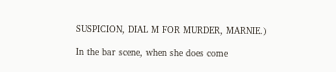SUSPICION, DIAL M FOR MURDER, MARNIE.)

In the bar scene, when she does come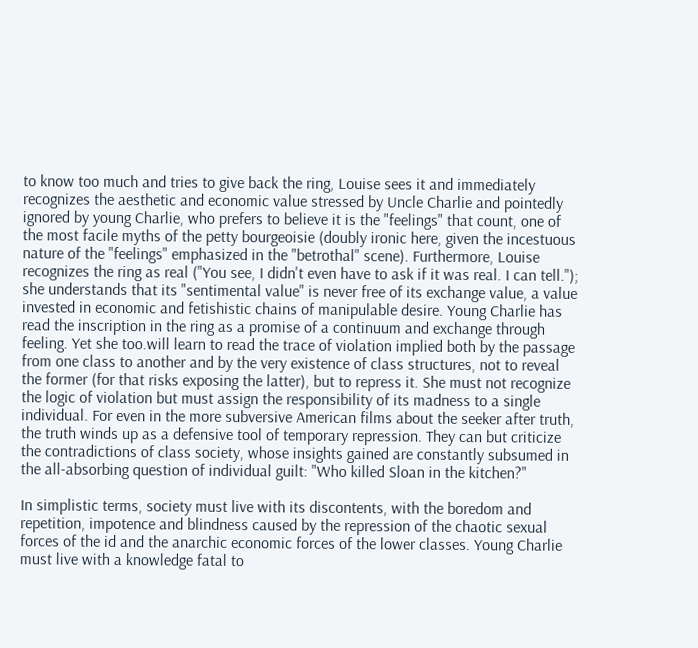to know too much and tries to give back the ring, Louise sees it and immediately recognizes the aesthetic and economic value stressed by Uncle Charlie and pointedly ignored by young Charlie, who prefers to believe it is the "feelings" that count, one of the most facile myths of the petty bourgeoisie (doubly ironic here, given the incestuous nature of the "feelings" emphasized in the "betrothal" scene). Furthermore, Louise recognizes the ring as real ("You see, I didn't even have to ask if it was real. I can tell."); she understands that its "sentimental value" is never free of its exchange value, a value invested in economic and fetishistic chains of manipulable desire. Young Charlie has read the inscription in the ring as a promise of a continuum and exchange through feeling. Yet she too.will learn to read the trace of violation implied both by the passage from one class to another and by the very existence of class structures, not to reveal the former (for that risks exposing the latter), but to repress it. She must not recognize the logic of violation but must assign the responsibility of its madness to a single individual. For even in the more subversive American films about the seeker after truth, the truth winds up as a defensive tool of temporary repression. They can but criticize the contradictions of class society, whose insights gained are constantly subsumed in the all-absorbing question of individual guilt: "Who killed Sloan in the kitchen?"

In simplistic terms, society must live with its discontents, with the boredom and repetition, impotence and blindness caused by the repression of the chaotic sexual forces of the id and the anarchic economic forces of the lower classes. Young Charlie must live with a knowledge fatal to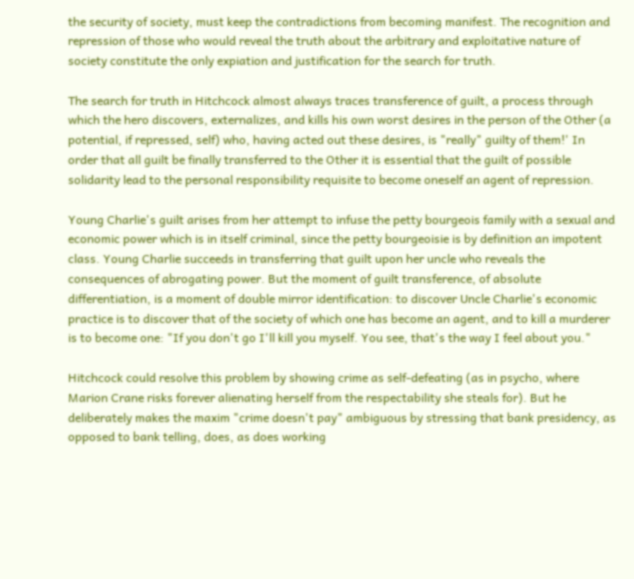the security of society, must keep the contradictions from becoming manifest. The recognition and repression of those who would reveal the truth about the arbitrary and exploitative nature of society constitute the only expiation and justification for the search for truth.

The search for truth in Hitchcock almost always traces transference of guilt, a process through which the hero discovers, externalizes, and kills his own worst desires in the person of the Other (a potential, if repressed, self) who, having acted out these desires, is "really" guilty of them!' In order that all guilt be finally transferred to the Other it is essential that the guilt of possible solidarity lead to the personal responsibility requisite to become oneself an agent of repression.

Young Charlie's guilt arises from her attempt to infuse the petty bourgeois family with a sexual and economic power which is in itself criminal, since the petty bourgeoisie is by definition an impotent class. Young Charlie succeeds in transferring that guilt upon her uncle who reveals the consequences of abrogating power. But the moment of guilt transference, of absolute differentiation, is a moment of double mirror identification: to discover Uncle Charlie's economic practice is to discover that of the society of which one has become an agent, and to kill a murderer is to become one: "If you don't go I'll kill you myself. You see, that's the way I feel about you."

Hitchcock could resolve this problem by showing crime as self-defeating (as in psycho, where Marion Crane risks forever alienating herself from the respectability she steals for). But he deliberately makes the maxim "crime doesn't pay" ambiguous by stressing that bank presidency, as opposed to bank telling, does, as does working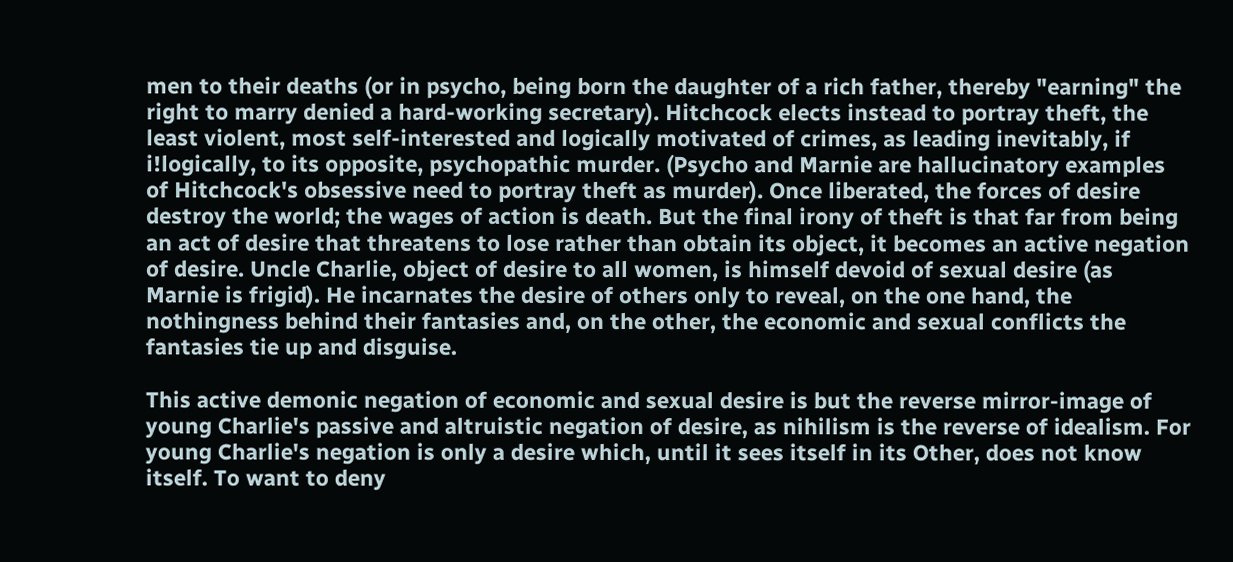men to their deaths (or in psycho, being born the daughter of a rich father, thereby "earning" the right to marry denied a hard-working secretary). Hitchcock elects instead to portray theft, the least violent, most self-interested and logically motivated of crimes, as leading inevitably, if i!logically, to its opposite, psychopathic murder. (Psycho and Marnie are hallucinatory examples of Hitchcock's obsessive need to portray theft as murder). Once liberated, the forces of desire destroy the world; the wages of action is death. But the final irony of theft is that far from being an act of desire that threatens to lose rather than obtain its object, it becomes an active negation of desire. Uncle Charlie, object of desire to all women, is himself devoid of sexual desire (as Marnie is frigid). He incarnates the desire of others only to reveal, on the one hand, the nothingness behind their fantasies and, on the other, the economic and sexual conflicts the fantasies tie up and disguise.

This active demonic negation of economic and sexual desire is but the reverse mirror-image of young Charlie's passive and altruistic negation of desire, as nihilism is the reverse of idealism. For young Charlie's negation is only a desire which, until it sees itself in its Other, does not know itself. To want to deny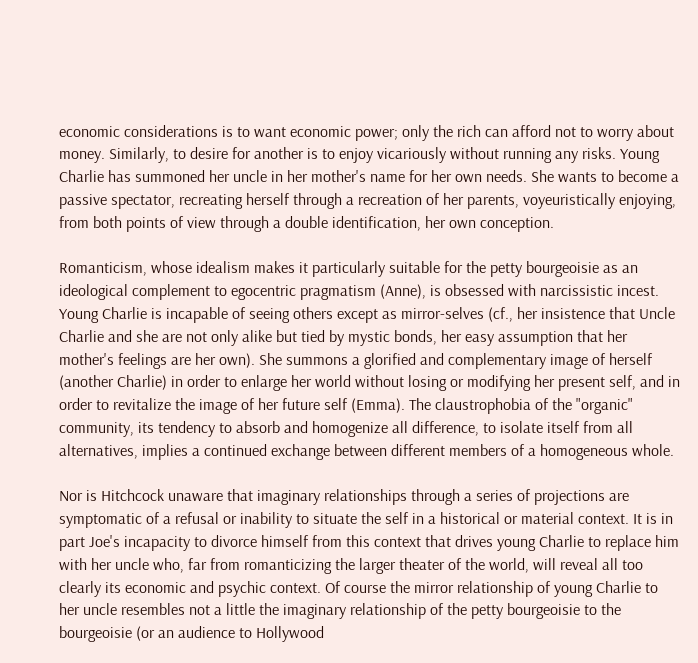economic considerations is to want economic power; only the rich can afford not to worry about money. Similarly, to desire for another is to enjoy vicariously without running any risks. Young Charlie has summoned her uncle in her mother's name for her own needs. She wants to become a passive spectator, recreating herself through a recreation of her parents, voyeuristically enjoying, from both points of view through a double identification, her own conception.

Romanticism, whose idealism makes it particularly suitable for the petty bourgeoisie as an ideological complement to egocentric pragmatism (Anne), is obsessed with narcissistic incest. Young Charlie is incapable of seeing others except as mirror-selves (cf., her insistence that Uncle Charlie and she are not only alike but tied by mystic bonds, her easy assumption that her mother's feelings are her own). She summons a glorified and complementary image of herself (another Charlie) in order to enlarge her world without losing or modifying her present self, and in order to revitalize the image of her future self (Emma). The claustrophobia of the "organic" community, its tendency to absorb and homogenize all difference, to isolate itself from all alternatives, implies a continued exchange between different members of a homogeneous whole.

Nor is Hitchcock unaware that imaginary relationships through a series of projections are symptomatic of a refusal or inability to situate the self in a historical or material context. It is in part Joe's incapacity to divorce himself from this context that drives young Charlie to replace him with her uncle who, far from romanticizing the larger theater of the world, will reveal all too clearly its economic and psychic context. Of course the mirror relationship of young Charlie to her uncle resembles not a little the imaginary relationship of the petty bourgeoisie to the bourgeoisie (or an audience to Hollywood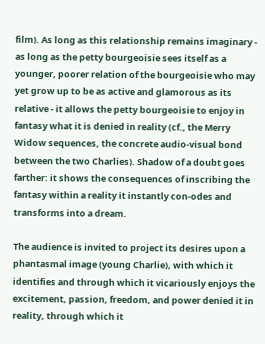film). As long as this relationship remains imaginary - as long as the petty bourgeoisie sees itself as a younger, poorer relation of the bourgeoisie who may yet grow up to be as active and glamorous as its relative - it allows the petty bourgeoisie to enjoy in fantasy what it is denied in reality (cf., the Merry Widow sequences, the concrete audio-visual bond between the two Charlies). Shadow of a doubt goes farther: it shows the consequences of inscribing the fantasy within a reality it instantly con-odes and transforms into a dream.

The audience is invited to project its desires upon a phantasmal image (young Charlie), with which it identifies and through which it vicariously enjoys the excitement, passion, freedom, and power denied it in reality, through which it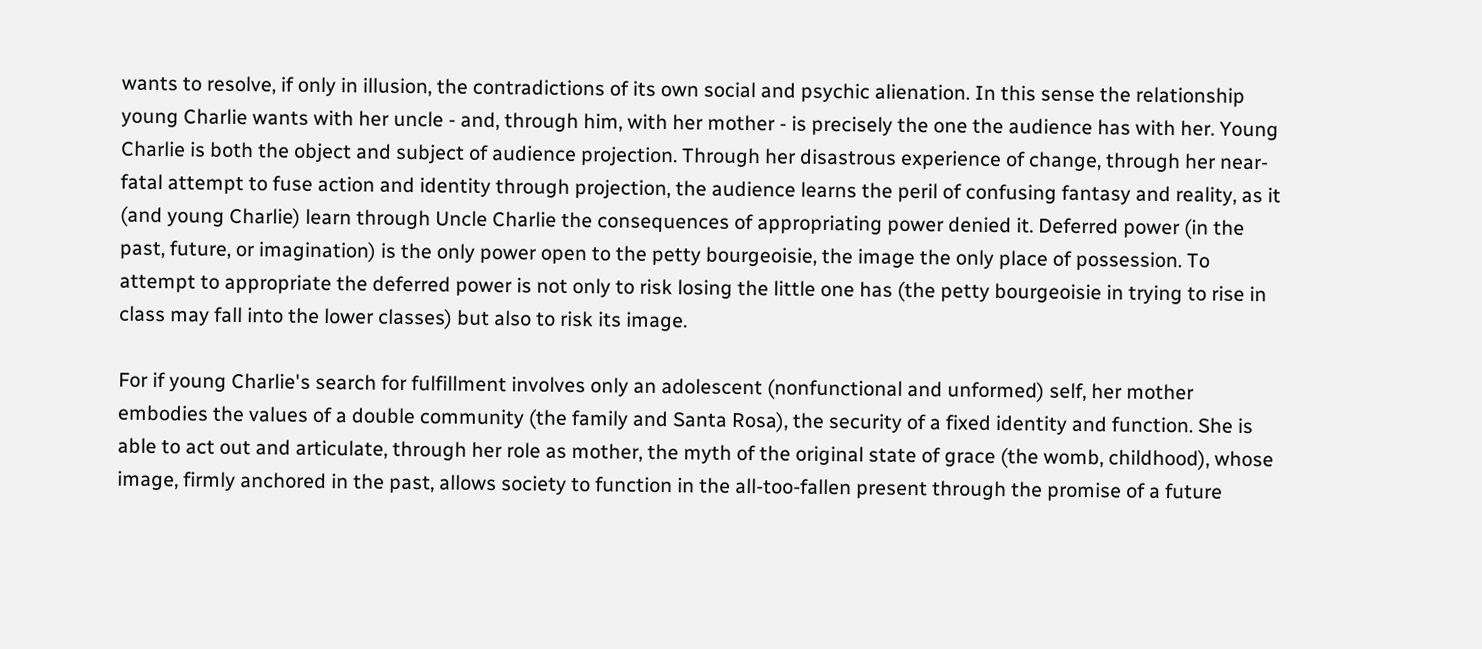wants to resolve, if only in illusion, the contradictions of its own social and psychic alienation. In this sense the relationship young Charlie wants with her uncle - and, through him, with her mother - is precisely the one the audience has with her. Young Charlie is both the object and subject of audience projection. Through her disastrous experience of change, through her near-fatal attempt to fuse action and identity through projection, the audience learns the peril of confusing fantasy and reality, as it (and young Charlie) learn through Uncle Charlie the consequences of appropriating power denied it. Deferred power (in the past, future, or imagination) is the only power open to the petty bourgeoisie, the image the only place of possession. To attempt to appropriate the deferred power is not only to risk losing the little one has (the petty bourgeoisie in trying to rise in class may fall into the lower classes) but also to risk its image.

For if young Charlie's search for fulfillment involves only an adolescent (nonfunctional and unformed) self, her mother embodies the values of a double community (the family and Santa Rosa), the security of a fixed identity and function. She is able to act out and articulate, through her role as mother, the myth of the original state of grace (the womb, childhood), whose image, firmly anchored in the past, allows society to function in the all-too-fallen present through the promise of a future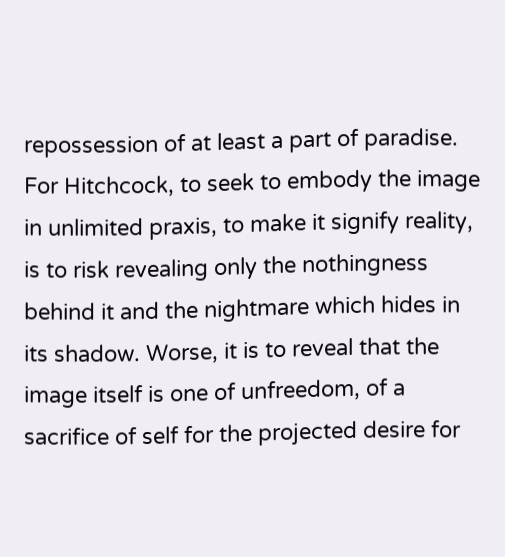repossession of at least a part of paradise. For Hitchcock, to seek to embody the image in unlimited praxis, to make it signify reality, is to risk revealing only the nothingness behind it and the nightmare which hides in its shadow. Worse, it is to reveal that the image itself is one of unfreedom, of a sacrifice of self for the projected desire for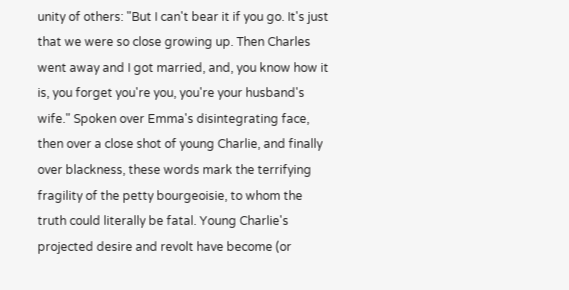unity of others: "But I can't bear it if you go. It's just that we were so close growing up. Then Charles went away and I got married, and, you know how it is, you forget you're you, you're your husband's wife." Spoken over Emma's disintegrating face, then over a close shot of young Charlie, and finally over blackness, these words mark the terrifying fragility of the petty bourgeoisie, to whom the truth could literally be fatal. Young Charlie's projected desire and revolt have become (or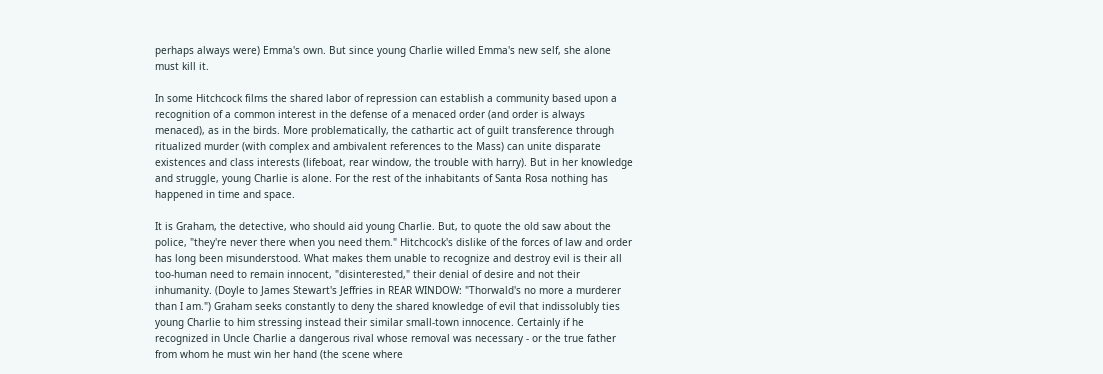perhaps always were) Emma's own. But since young Charlie willed Emma's new self, she alone must kill it.

In some Hitchcock films the shared labor of repression can establish a community based upon a recognition of a common interest in the defense of a menaced order (and order is always menaced), as in the birds. More problematically, the cathartic act of guilt transference through ritualized murder (with complex and ambivalent references to the Mass) can unite disparate existences and class interests (lifeboat, rear window, the trouble with harry). But in her knowledge and struggle, young Charlie is alone. For the rest of the inhabitants of Santa Rosa nothing has happened in time and space.

It is Graham, the detective, who should aid young Charlie. But, to quote the old saw about the police, "they're never there when you need them." Hitchcock's dislike of the forces of law and order has long been misunderstood. What makes them unable to recognize and destroy evil is their all too-human need to remain innocent, "disinterested," their denial of desire and not their inhumanity. (Doyle to James Stewart's Jeffries in REAR WINDOW: "Thorwald's no more a murderer than I am.") Graham seeks constantly to deny the shared knowledge of evil that indissolubly ties young Charlie to him stressing instead their similar small-town innocence. Certainly if he recognized in Uncle Charlie a dangerous rival whose removal was necessary - or the true father from whom he must win her hand (the scene where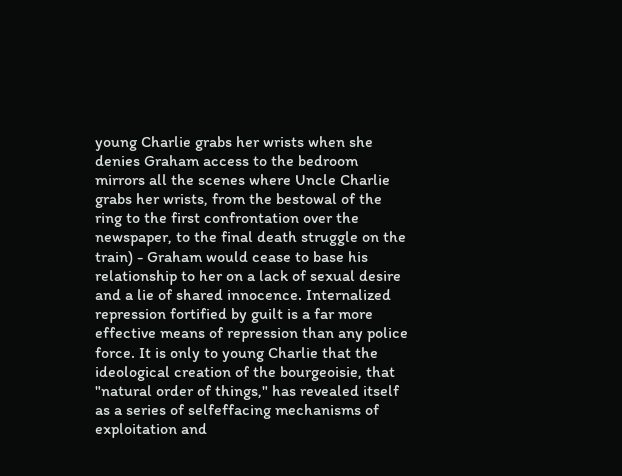young Charlie grabs her wrists when she denies Graham access to the bedroom mirrors all the scenes where Uncle Charlie grabs her wrists, from the bestowal of the ring to the first confrontation over the newspaper, to the final death struggle on the train) - Graham would cease to base his relationship to her on a lack of sexual desire and a lie of shared innocence. Internalized repression fortified by guilt is a far more effective means of repression than any police force. It is only to young Charlie that the ideological creation of the bourgeoisie, that "natural order of things," has revealed itself as a series of selfeffacing mechanisms of exploitation and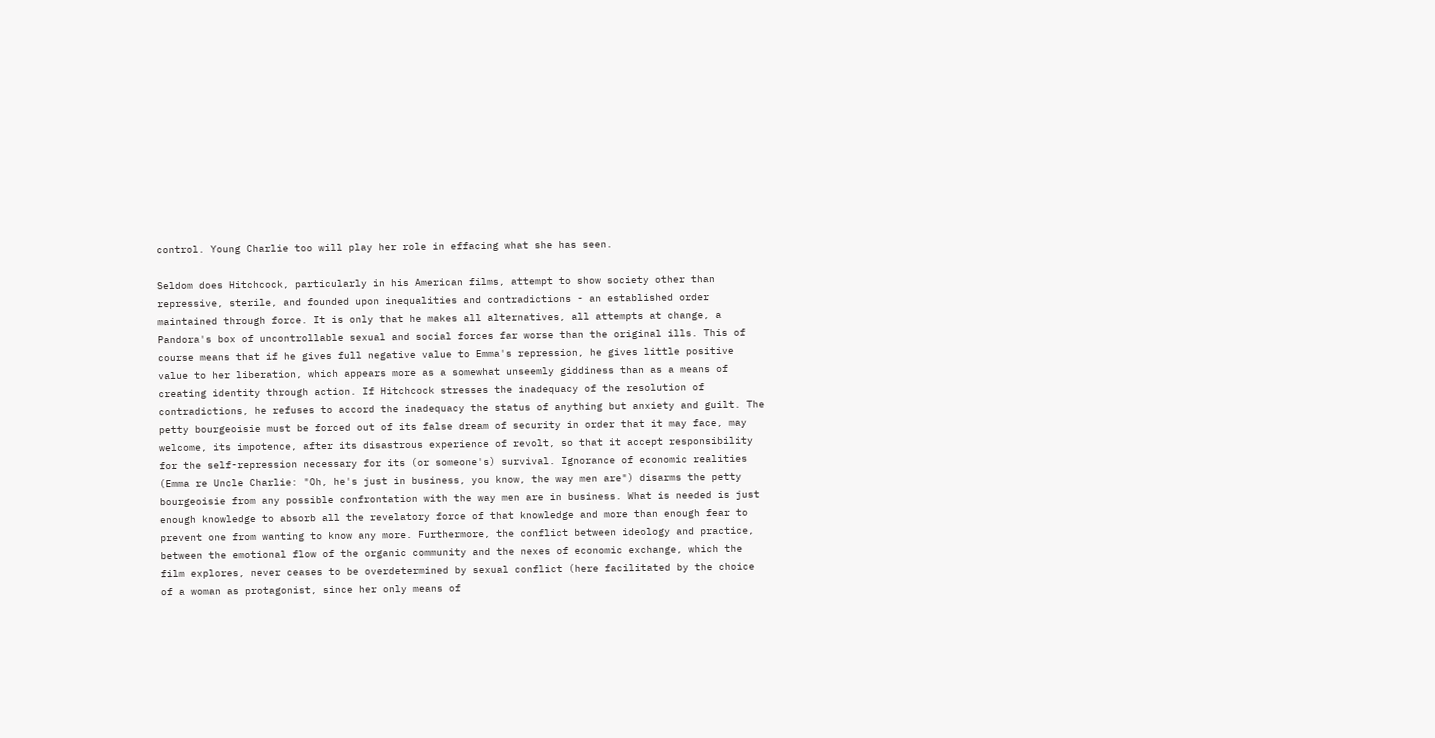control. Young Charlie too will play her role in effacing what she has seen.

Seldom does Hitchcock, particularly in his American films, attempt to show society other than repressive, sterile, and founded upon inequalities and contradictions - an established order maintained through force. It is only that he makes all alternatives, all attempts at change, a Pandora's box of uncontrollable sexual and social forces far worse than the original ills. This of course means that if he gives full negative value to Emma's repression, he gives little positive value to her liberation, which appears more as a somewhat unseemly giddiness than as a means of creating identity through action. If Hitchcock stresses the inadequacy of the resolution of contradictions, he refuses to accord the inadequacy the status of anything but anxiety and guilt. The petty bourgeoisie must be forced out of its false dream of security in order that it may face, may welcome, its impotence, after its disastrous experience of revolt, so that it accept responsibility for the self-repression necessary for its (or someone's) survival. Ignorance of economic realities (Emma re Uncle Charlie: "Oh, he's just in business, you know, the way men are") disarms the petty bourgeoisie from any possible confrontation with the way men are in business. What is needed is just enough knowledge to absorb all the revelatory force of that knowledge and more than enough fear to prevent one from wanting to know any more. Furthermore, the conflict between ideology and practice, between the emotional flow of the organic community and the nexes of economic exchange, which the film explores, never ceases to be overdetermined by sexual conflict (here facilitated by the choice of a woman as protagonist, since her only means of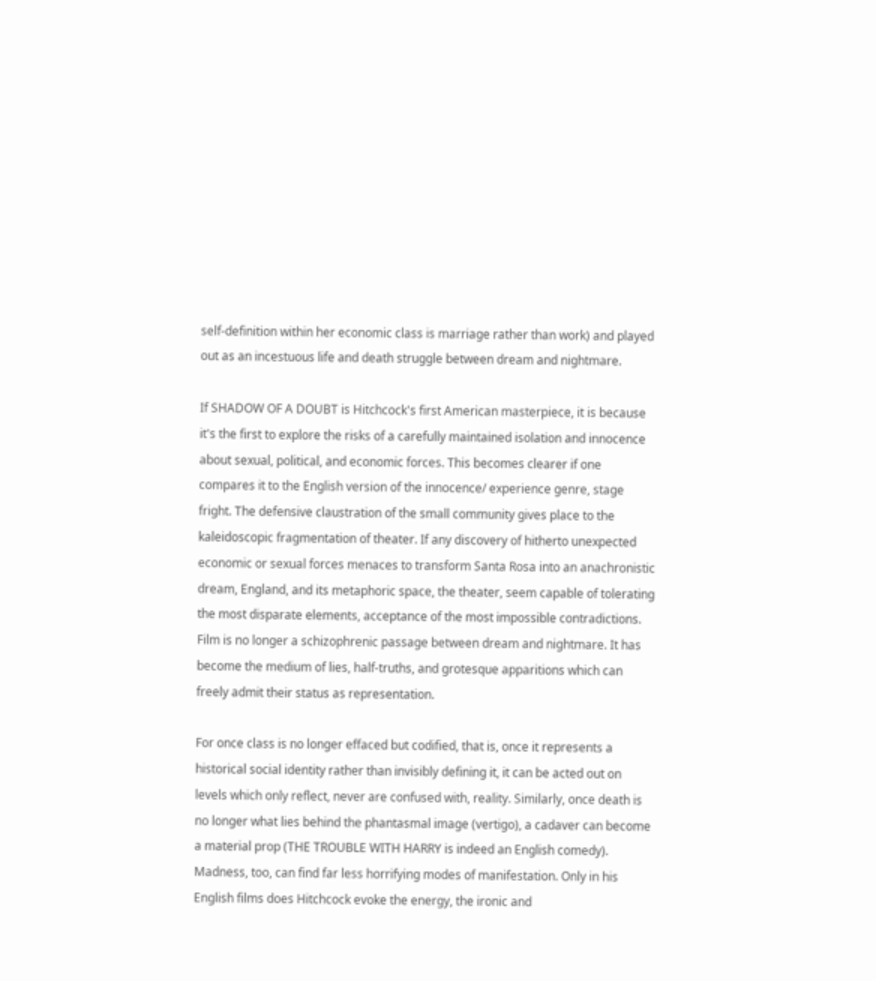self-definition within her economic class is marriage rather than work) and played out as an incestuous life and death struggle between dream and nightmare.

If SHADOW OF A DOUBT is Hitchcock's first American masterpiece, it is because it's the first to explore the risks of a carefully maintained isolation and innocence about sexual, political, and economic forces. This becomes clearer if one compares it to the English version of the innocence/ experience genre, stage fright. The defensive claustration of the small community gives place to the kaleidoscopic fragmentation of theater. If any discovery of hitherto unexpected economic or sexual forces menaces to transform Santa Rosa into an anachronistic dream, England, and its metaphoric space, the theater, seem capable of tolerating the most disparate elements, acceptance of the most impossible contradictions. Film is no longer a schizophrenic passage between dream and nightmare. It has become the medium of lies, half-truths, and grotesque apparitions which can freely admit their status as representation.

For once class is no longer effaced but codified, that is, once it represents a historical social identity rather than invisibly defining it, it can be acted out on levels which only reflect, never are confused with, reality. Similarly, once death is no longer what lies behind the phantasmal image (vertigo), a cadaver can become a material prop (THE TROUBLE WITH HARRY is indeed an English comedy). Madness, too, can find far less horrifying modes of manifestation. Only in his English films does Hitchcock evoke the energy, the ironic and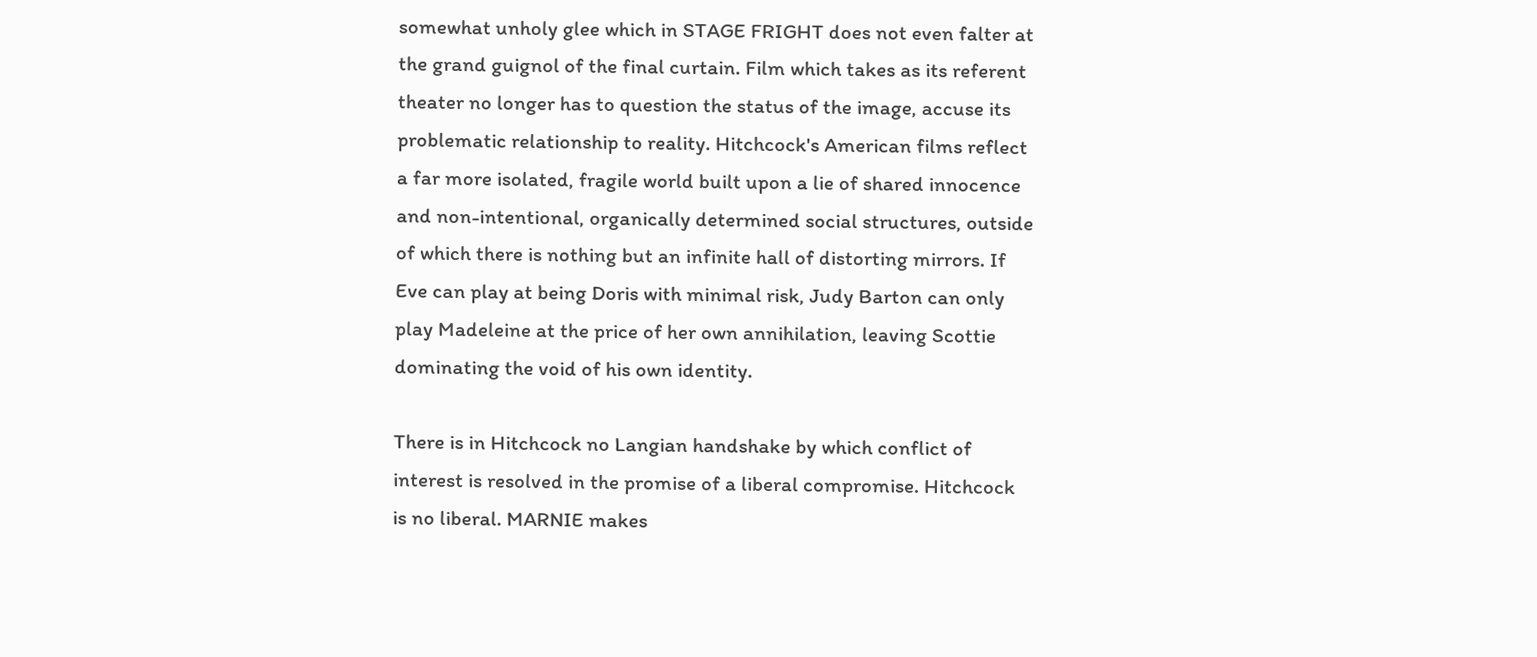somewhat unholy glee which in STAGE FRIGHT does not even falter at the grand guignol of the final curtain. Film which takes as its referent theater no longer has to question the status of the image, accuse its problematic relationship to reality. Hitchcock's American films reflect a far more isolated, fragile world built upon a lie of shared innocence and non-intentional, organically determined social structures, outside of which there is nothing but an infinite hall of distorting mirrors. If Eve can play at being Doris with minimal risk, Judy Barton can only play Madeleine at the price of her own annihilation, leaving Scottie dominating the void of his own identity.

There is in Hitchcock no Langian handshake by which conflict of interest is resolved in the promise of a liberal compromise. Hitchcock is no liberal. MARNIE makes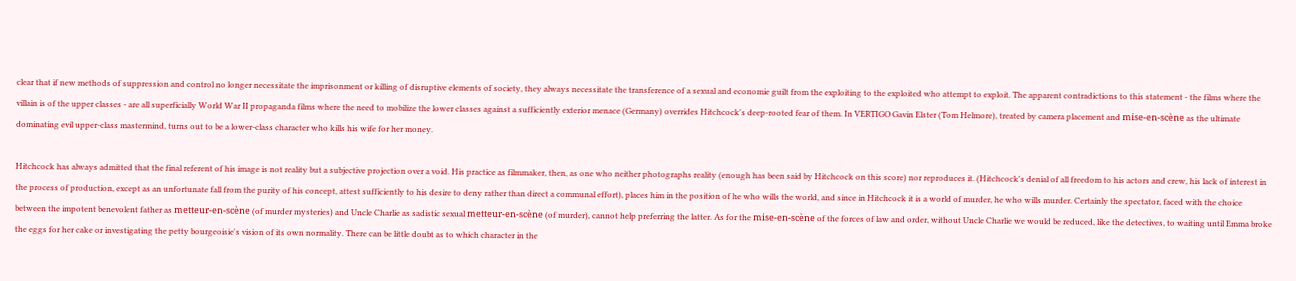clear that if new methods of suppression and control no longer necessitate the imprisonment or killing of disruptive elements of society, they always necessitate the transference of a sexual and economie guilt from the exploiting to the exploited who attempt to exploit. The apparent contradictions to this statement - the films where the villain is of the upper classes - are all superficially World War II propaganda films where the need to mobilize the lower classes against a sufficiently exterior menace (Germany) overrides Hitchcock's deep-rooted fear of them. In VERTIGO Gavin Elster (Tom Helmore), treated by camera placement and mise-en-scène as the ultimate dominating evil upper-class mastermind, turns out to be a lower-class character who kills his wife for her money.

Hitchcock has always admitted that the final referent of his image is not reality but a subjective projection over a void. His practice as filmmaker, then, as one who neither photographs reality (enough has been said by Hitchcock on this score) nor reproduces it. (Hitchcock's denial of all freedom to his actors and crew, his lack of interest in the process of production, except as an unfortunate fall from the purity of his concept, attest sufficiently to his desire to deny rather than direct a communal effort), places him in the position of he who wills the world, and since in Hitchcock it is a world of murder, he who wills murder. Certainly the spectator, faced with the choice between the impotent benevolent father as metteur-en-scène (of murder mysteries) and Uncle Charlie as sadistic sexual metteur-en-scène (of murder), cannot help preferring the latter. As for the mise-en-scène of the forces of law and order, without Uncle Charlie we would be reduced, like the detectives, to waiting until Emma broke the eggs for her cake or investigating the petty bourgeoisie's vision of its own normality. There can be little doubt as to which character in the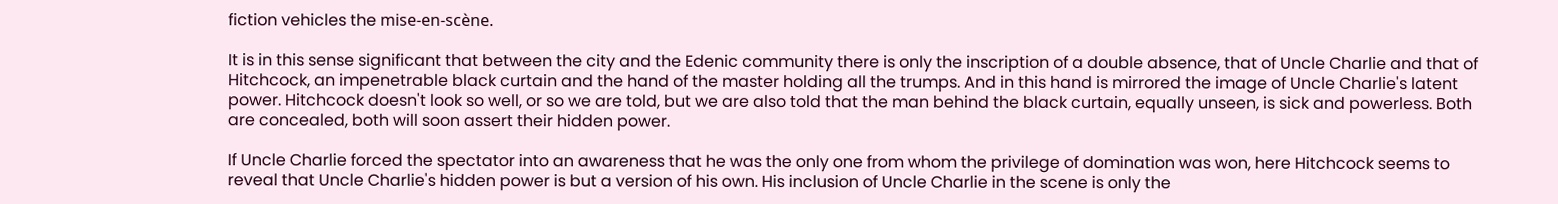fiction vehicles the mise-en-scène.

It is in this sense significant that between the city and the Edenic community there is only the inscription of a double absence, that of Uncle Charlie and that of Hitchcock, an impenetrable black curtain and the hand of the master holding all the trumps. And in this hand is mirrored the image of Uncle Charlie's latent power. Hitchcock doesn't look so well, or so we are told, but we are also told that the man behind the black curtain, equally unseen, is sick and powerless. Both are concealed, both will soon assert their hidden power.

If Uncle Charlie forced the spectator into an awareness that he was the only one from whom the privilege of domination was won, here Hitchcock seems to reveal that Uncle Charlie's hidden power is but a version of his own. His inclusion of Uncle Charlie in the scene is only the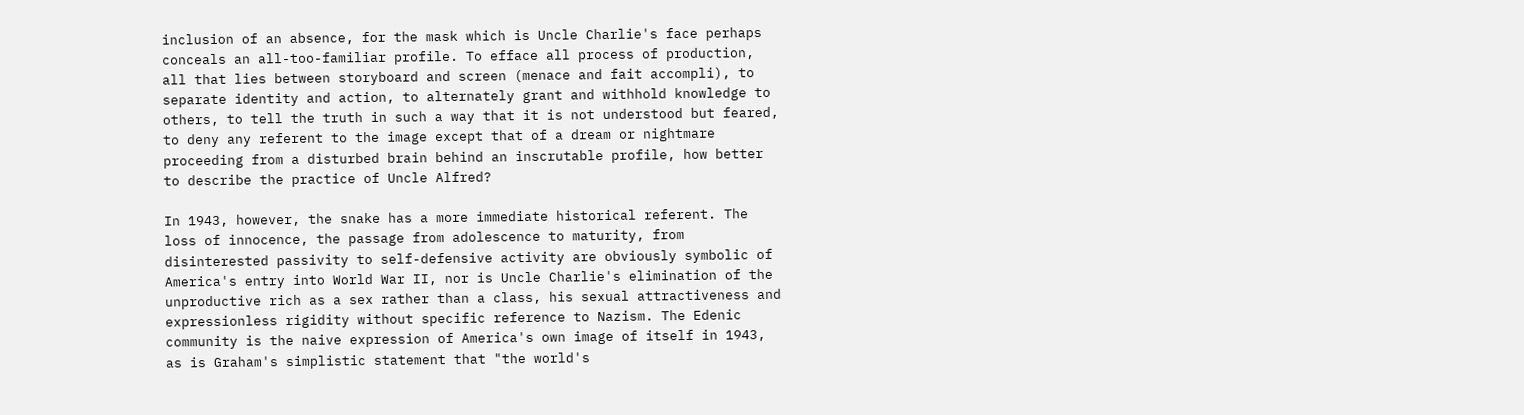inclusion of an absence, for the mask which is Uncle Charlie's face perhaps conceals an all-too-familiar profile. To efface all process of production, all that lies between storyboard and screen (menace and fait accompli), to separate identity and action, to alternately grant and withhold knowledge to others, to tell the truth in such a way that it is not understood but feared, to deny any referent to the image except that of a dream or nightmare proceeding from a disturbed brain behind an inscrutable profile, how better to describe the practice of Uncle Alfred?

In 1943, however, the snake has a more immediate historical referent. The loss of innocence, the passage from adolescence to maturity, from disinterested passivity to self-defensive activity are obviously symbolic of America's entry into World War II, nor is Uncle Charlie's elimination of the unproductive rich as a sex rather than a class, his sexual attractiveness and expressionless rigidity without specific reference to Nazism. The Edenic community is the naive expression of America's own image of itself in 1943, as is Graham's simplistic statement that "the world's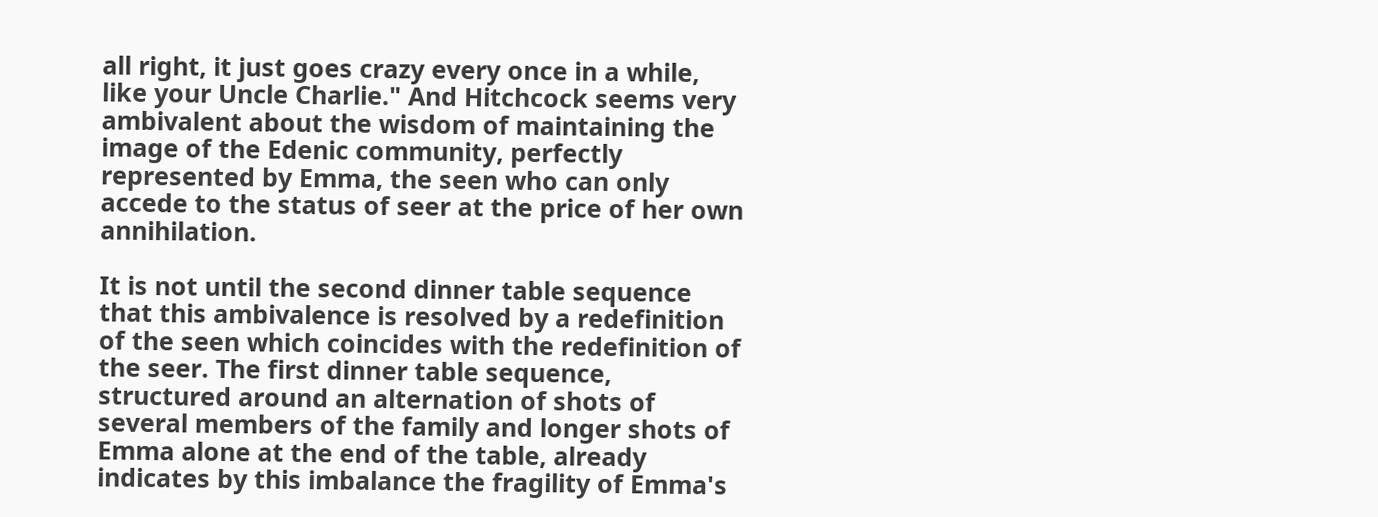all right, it just goes crazy every once in a while, like your Uncle Charlie." And Hitchcock seems very ambivalent about the wisdom of maintaining the image of the Edenic community, perfectly represented by Emma, the seen who can only accede to the status of seer at the price of her own annihilation.

It is not until the second dinner table sequence that this ambivalence is resolved by a redefinition of the seen which coincides with the redefinition of the seer. The first dinner table sequence, structured around an alternation of shots of several members of the family and longer shots of Emma alone at the end of the table, already indicates by this imbalance the fragility of Emma's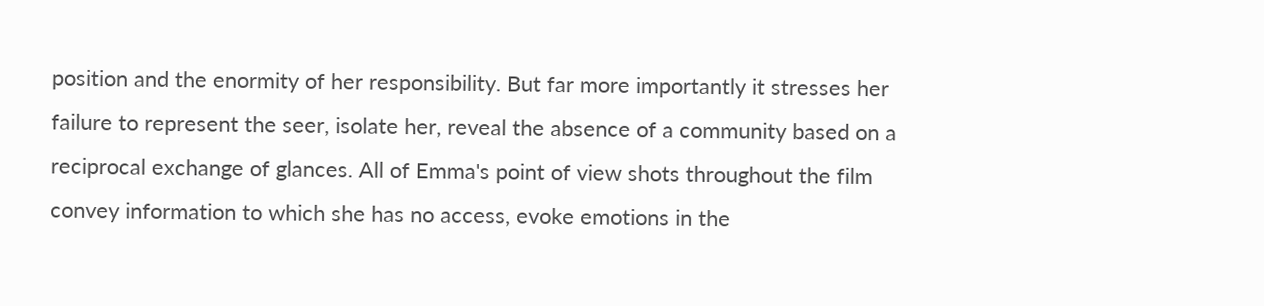position and the enormity of her responsibility. But far more importantly it stresses her failure to represent the seer, isolate her, reveal the absence of a community based on a reciprocal exchange of glances. All of Emma's point of view shots throughout the film convey information to which she has no access, evoke emotions in the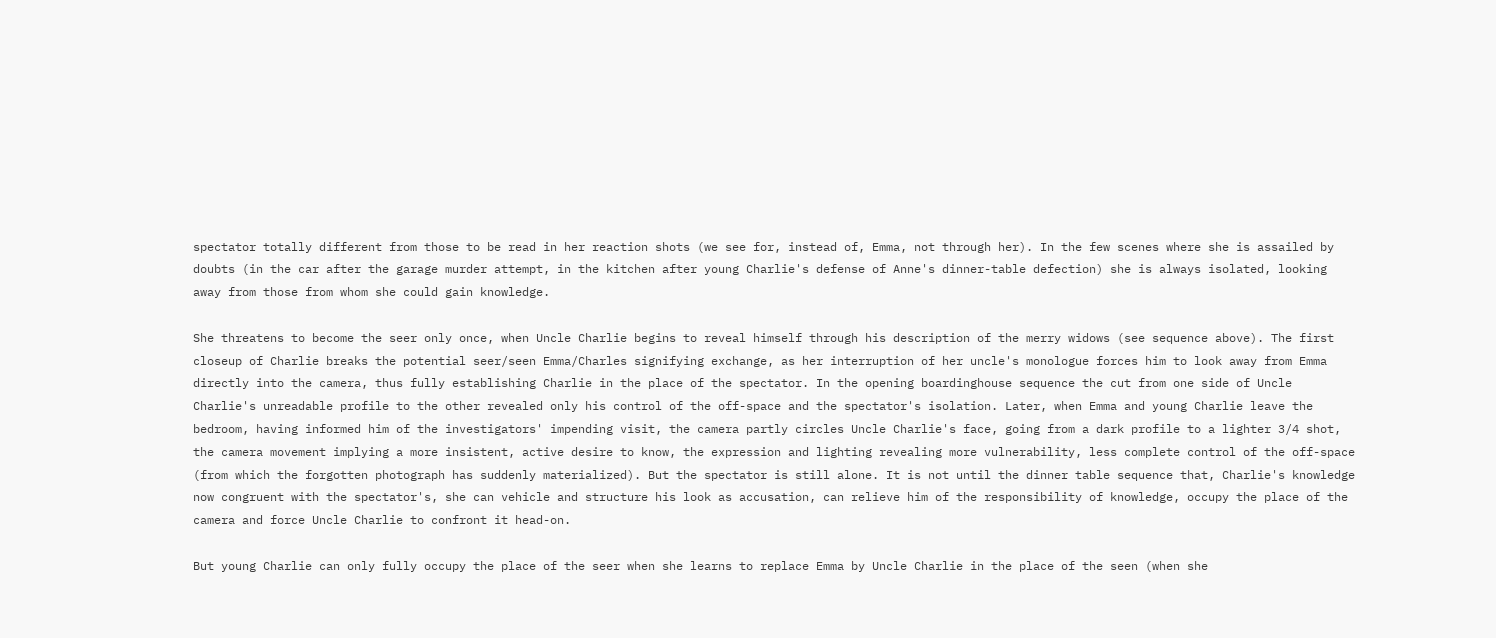spectator totally different from those to be read in her reaction shots (we see for, instead of, Emma, not through her). In the few scenes where she is assailed by doubts (in the car after the garage murder attempt, in the kitchen after young Charlie's defense of Anne's dinner-table defection) she is always isolated, looking away from those from whom she could gain knowledge.

She threatens to become the seer only once, when Uncle Charlie begins to reveal himself through his description of the merry widows (see sequence above). The first closeup of Charlie breaks the potential seer/seen Emma/Charles signifying exchange, as her interruption of her uncle's monologue forces him to look away from Emma directly into the camera, thus fully establishing Charlie in the place of the spectator. In the opening boardinghouse sequence the cut from one side of Uncle Charlie's unreadable profile to the other revealed only his control of the off-space and the spectator's isolation. Later, when Emma and young Charlie leave the bedroom, having informed him of the investigators' impending visit, the camera partly circles Uncle Charlie's face, going from a dark profile to a lighter 3/4 shot, the camera movement implying a more insistent, active desire to know, the expression and lighting revealing more vulnerability, less complete control of the off-space (from which the forgotten photograph has suddenly materialized). But the spectator is still alone. It is not until the dinner table sequence that, Charlie's knowledge now congruent with the spectator's, she can vehicle and structure his look as accusation, can relieve him of the responsibility of knowledge, occupy the place of the camera and force Uncle Charlie to confront it head-on.

But young Charlie can only fully occupy the place of the seer when she learns to replace Emma by Uncle Charlie in the place of the seen (when she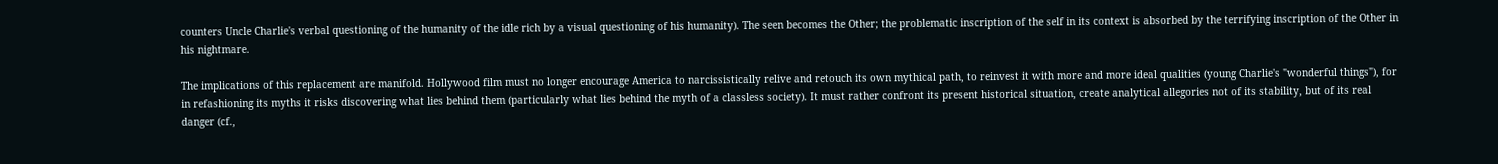counters Uncle Charlie's verbal questioning of the humanity of the idle rich by a visual questioning of his humanity). The seen becomes the Other; the problematic inscription of the self in its context is absorbed by the terrifying inscription of the Other in his nightmare.

The implications of this replacement are manifold. Hollywood film must no longer encourage America to narcissistically relive and retouch its own mythical path, to reinvest it with more and more ideal qualities (young Charlie's "wonderful things"), for in refashioning its myths it risks discovering what lies behind them (particularly what lies behind the myth of a classless society). It must rather confront its present historical situation, create analytical allegories not of its stability, but of its real danger (cf.,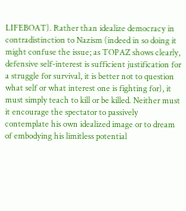LIFEBOAT). Rather than idealize democracy in contradistinction to Nazism (indeed in so doing it might confuse the issue; as TOPAZ shows clearly, defensive self-interest is sufficient justification for a struggle for survival, it is better not to question what self or what interest one is fighting for), it must simply teach to kill or be killed. Neither must it encourage the spectator to passively contemplate his own idealized image or to dream of embodying his limitless potential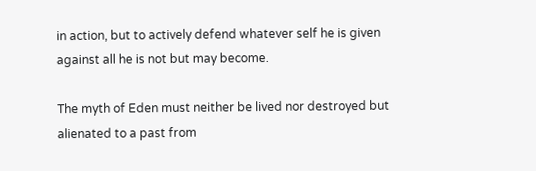in action, but to actively defend whatever self he is given against all he is not but may become.

The myth of Eden must neither be lived nor destroyed but alienated to a past from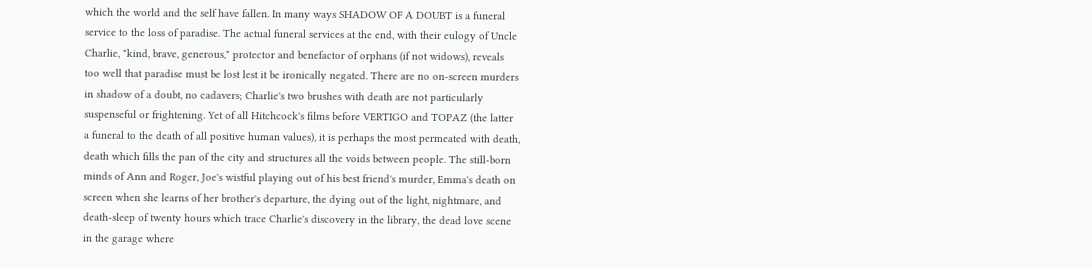which the world and the self have fallen. In many ways SHADOW OF A DOUBT is a funeral service to the loss of paradise. The actual funeral services at the end, with their eulogy of Uncle Charlie, "kind, brave, generous," protector and benefactor of orphans (if not widows), reveals too well that paradise must be lost lest it be ironically negated. There are no on-screen murders in shadow of a doubt, no cadavers; Charlie's two brushes with death are not particularly suspenseful or frightening. Yet of all Hitchcock's films before VERTIGO and TOPAZ (the latter a funeral to the death of all positive human values), it is perhaps the most permeated with death, death which fills the pan of the city and structures all the voids between people. The still-born minds of Ann and Roger, Joe's wistful playing out of his best friend's murder, Emma's death on screen when she learns of her brother's departure, the dying out of the light, nightmare, and death-sleep of twenty hours which trace Charlie's discovery in the library, the dead love scene in the garage where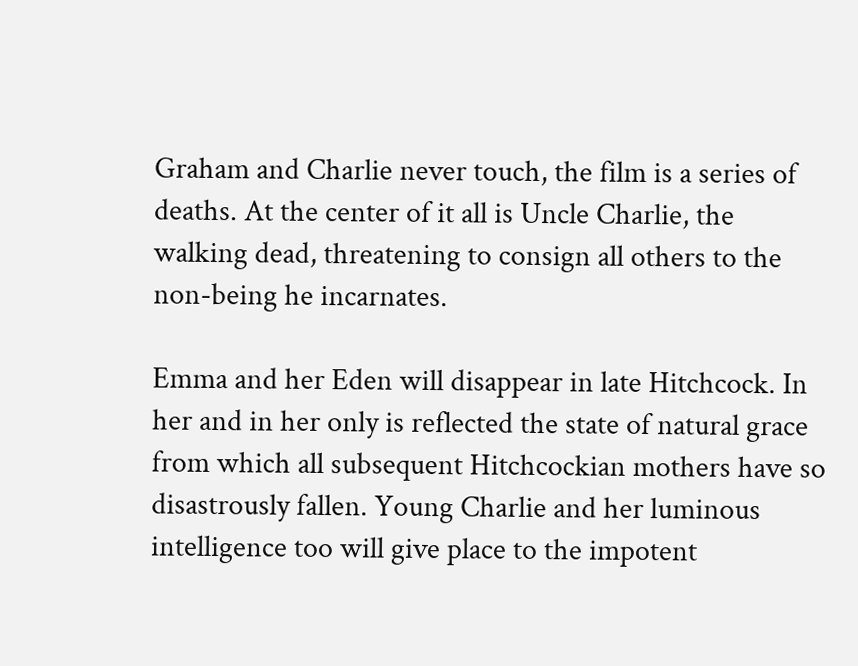Graham and Charlie never touch, the film is a series of deaths. At the center of it all is Uncle Charlie, the walking dead, threatening to consign all others to the non-being he incarnates.

Emma and her Eden will disappear in late Hitchcock. In her and in her only is reflected the state of natural grace from which all subsequent Hitchcockian mothers have so disastrously fallen. Young Charlie and her luminous intelligence too will give place to the impotent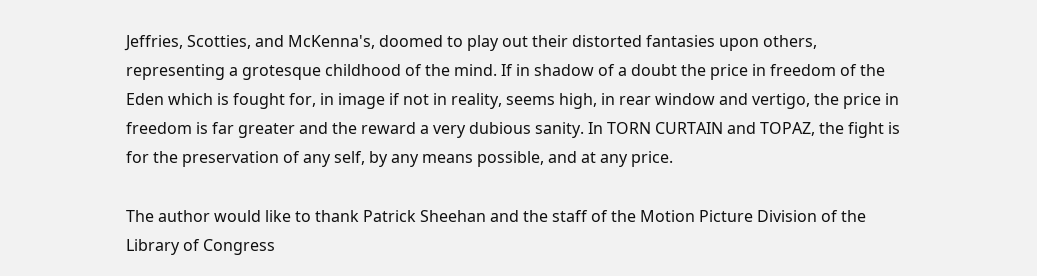Jeffries, Scotties, and McKenna's, doomed to play out their distorted fantasies upon others, representing a grotesque childhood of the mind. If in shadow of a doubt the price in freedom of the Eden which is fought for, in image if not in reality, seems high, in rear window and vertigo, the price in freedom is far greater and the reward a very dubious sanity. In TORN CURTAIN and TOPAZ, the fight is for the preservation of any self, by any means possible, and at any price.

The author would like to thank Patrick Sheehan and the staff of the Motion Picture Division of the Library of Congress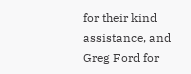for their kind assistance, and Greg Ford for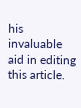his invaluable aid in editing this article.